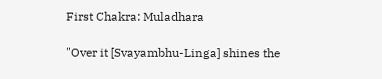First Chakra: Muladhara

"Over it [Svayambhu-Linga] shines the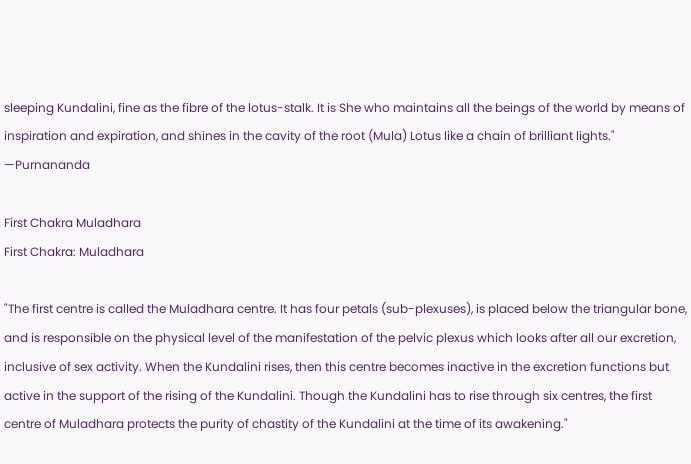sleeping Kundalini, fine as the fibre of the lotus-stalk. It is She who maintains all the beings of the world by means of inspiration and expiration, and shines in the cavity of the root (Mula) Lotus like a chain of brilliant lights." —Purnananda

First Chakra Muladhara
First Chakra: Muladhara

"The first centre is called the Muladhara centre. It has four petals (sub-plexuses), is placed below the triangular bone, and is responsible on the physical level of the manifestation of the pelvic plexus which looks after all our excretion, inclusive of sex activity. When the Kundalini rises, then this centre becomes inactive in the excretion functions but active in the support of the rising of the Kundalini. Though the Kundalini has to rise through six centres, the first centre of Muladhara protects the purity of chastity of the Kundalini at the time of its awakening."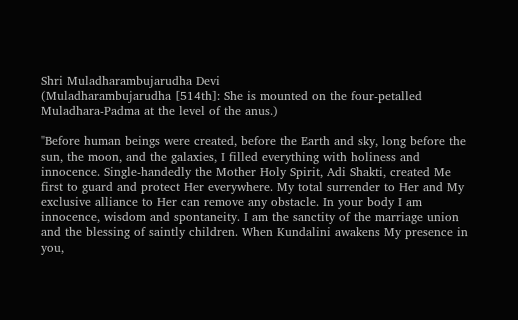Shri Muladharambujarudha Devi
(Muladharambujarudha [514th]: She is mounted on the four-petalled Muladhara-Padma at the level of the anus.)

"Before human beings were created, before the Earth and sky, long before the sun, the moon, and the galaxies, I filled everything with holiness and innocence. Single-handedly the Mother Holy Spirit, Adi Shakti, created Me first to guard and protect Her everywhere. My total surrender to Her and My exclusive alliance to Her can remove any obstacle. In your body I am innocence, wisdom and spontaneity. I am the sanctity of the marriage union and the blessing of saintly children. When Kundalini awakens My presence in you,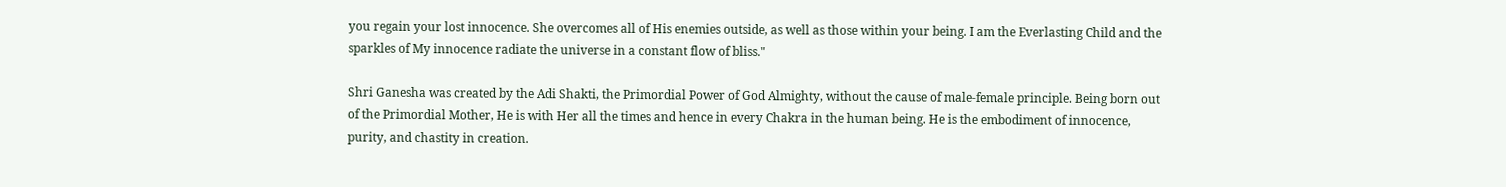you regain your lost innocence. She overcomes all of His enemies outside, as well as those within your being. I am the Everlasting Child and the sparkles of My innocence radiate the universe in a constant flow of bliss."

Shri Ganesha was created by the Adi Shakti, the Primordial Power of God Almighty, without the cause of male-female principle. Being born out of the Primordial Mother, He is with Her all the times and hence in every Chakra in the human being. He is the embodiment of innocence, purity, and chastity in creation.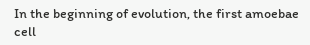In the beginning of evolution, the first amoebae cell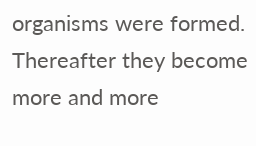organisms were formed. Thereafter they become more and more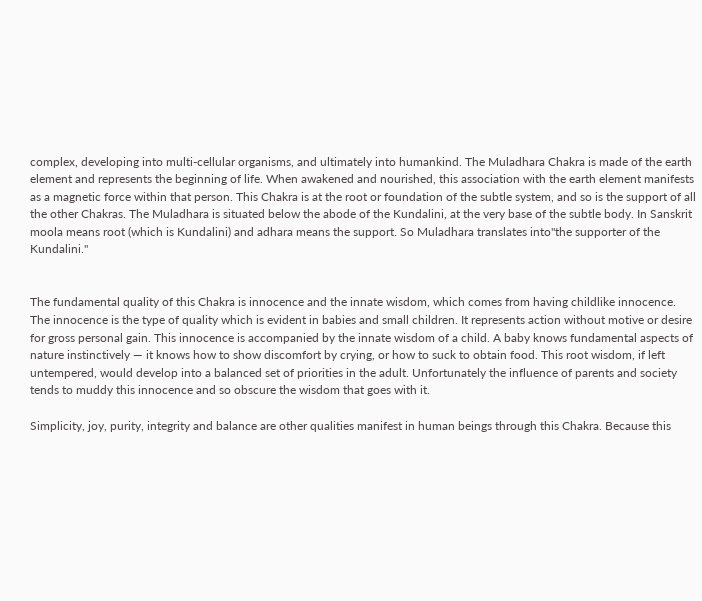complex, developing into multi-cellular organisms, and ultimately into humankind. The Muladhara Chakra is made of the earth element and represents the beginning of life. When awakened and nourished, this association with the earth element manifests as a magnetic force within that person. This Chakra is at the root or foundation of the subtle system, and so is the support of all the other Chakras. The Muladhara is situated below the abode of the Kundalini, at the very base of the subtle body. In Sanskrit moola means root (which is Kundalini) and adhara means the support. So Muladhara translates into"the supporter of the Kundalini."


The fundamental quality of this Chakra is innocence and the innate wisdom, which comes from having childlike innocence. The innocence is the type of quality which is evident in babies and small children. It represents action without motive or desire for gross personal gain. This innocence is accompanied by the innate wisdom of a child. A baby knows fundamental aspects of nature instinctively — it knows how to show discomfort by crying, or how to suck to obtain food. This root wisdom, if left untempered, would develop into a balanced set of priorities in the adult. Unfortunately the influence of parents and society tends to muddy this innocence and so obscure the wisdom that goes with it.

Simplicity, joy, purity, integrity and balance are other qualities manifest in human beings through this Chakra. Because this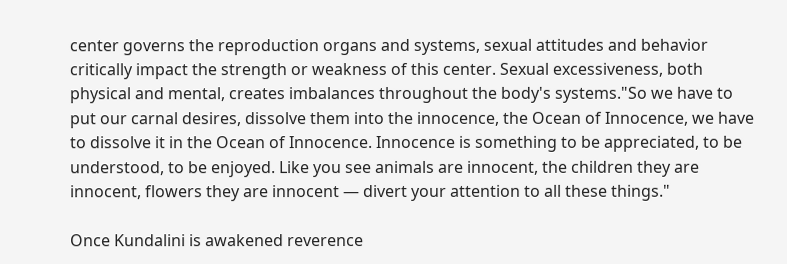center governs the reproduction organs and systems, sexual attitudes and behavior critically impact the strength or weakness of this center. Sexual excessiveness, both physical and mental, creates imbalances throughout the body's systems."So we have to put our carnal desires, dissolve them into the innocence, the Ocean of Innocence, we have to dissolve it in the Ocean of Innocence. Innocence is something to be appreciated, to be understood, to be enjoyed. Like you see animals are innocent, the children they are innocent, flowers they are innocent — divert your attention to all these things."

Once Kundalini is awakened reverence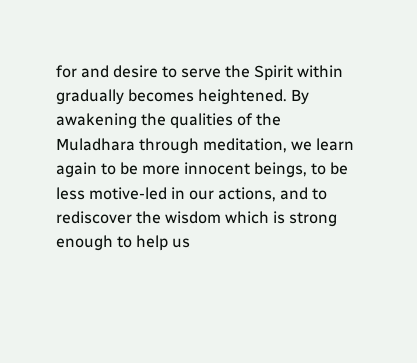for and desire to serve the Spirit within gradually becomes heightened. By awakening the qualities of the Muladhara through meditation, we learn again to be more innocent beings, to be less motive-led in our actions, and to rediscover the wisdom which is strong enough to help us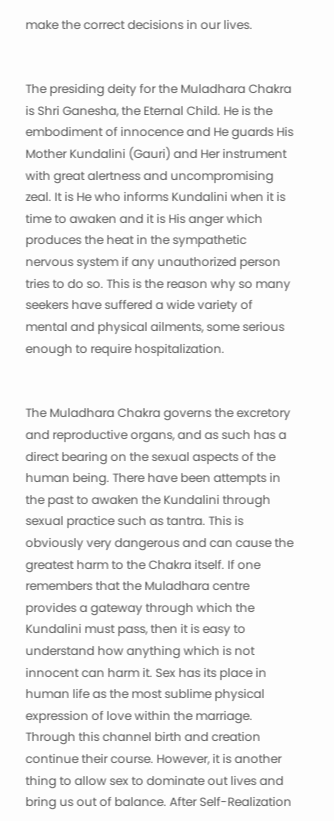make the correct decisions in our lives.


The presiding deity for the Muladhara Chakra is Shri Ganesha, the Eternal Child. He is the embodiment of innocence and He guards His Mother Kundalini (Gauri) and Her instrument with great alertness and uncompromising zeal. It is He who informs Kundalini when it is time to awaken and it is His anger which produces the heat in the sympathetic nervous system if any unauthorized person tries to do so. This is the reason why so many seekers have suffered a wide variety of mental and physical ailments, some serious enough to require hospitalization.


The Muladhara Chakra governs the excretory and reproductive organs, and as such has a direct bearing on the sexual aspects of the human being. There have been attempts in the past to awaken the Kundalini through sexual practice such as tantra. This is obviously very dangerous and can cause the greatest harm to the Chakra itself. If one remembers that the Muladhara centre provides a gateway through which the Kundalini must pass, then it is easy to understand how anything which is not innocent can harm it. Sex has its place in human life as the most sublime physical expression of love within the marriage. Through this channel birth and creation continue their course. However, it is another thing to allow sex to dominate out lives and bring us out of balance. After Self-Realization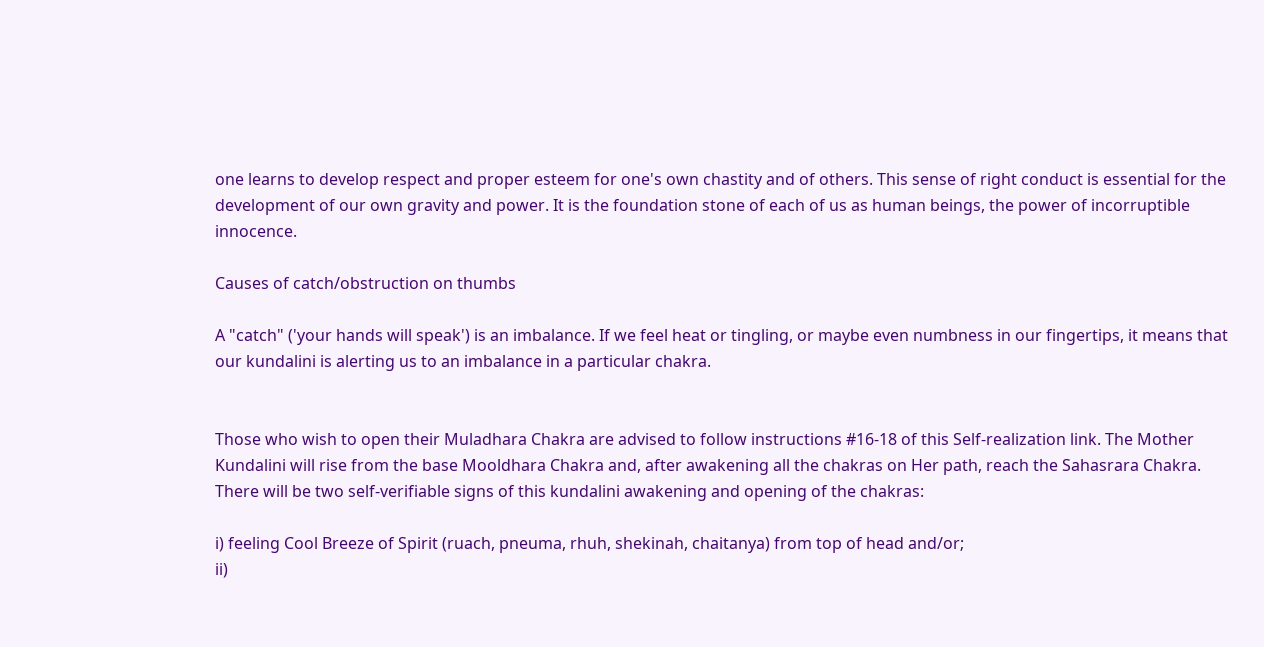one learns to develop respect and proper esteem for one's own chastity and of others. This sense of right conduct is essential for the development of our own gravity and power. It is the foundation stone of each of us as human beings, the power of incorruptible innocence.

Causes of catch/obstruction on thumbs

A "catch" ('your hands will speak') is an imbalance. If we feel heat or tingling, or maybe even numbness in our fingertips, it means that our kundalini is alerting us to an imbalance in a particular chakra.


Those who wish to open their Muladhara Chakra are advised to follow instructions #16-18 of this Self-realization link. The Mother Kundalini will rise from the base Mooldhara Chakra and, after awakening all the chakras on Her path, reach the Sahasrara Chakra. There will be two self-verifiable signs of this kundalini awakening and opening of the chakras:

i) feeling Cool Breeze of Spirit (ruach, pneuma, rhuh, shekinah, chaitanya) from top of head and/or;
ii)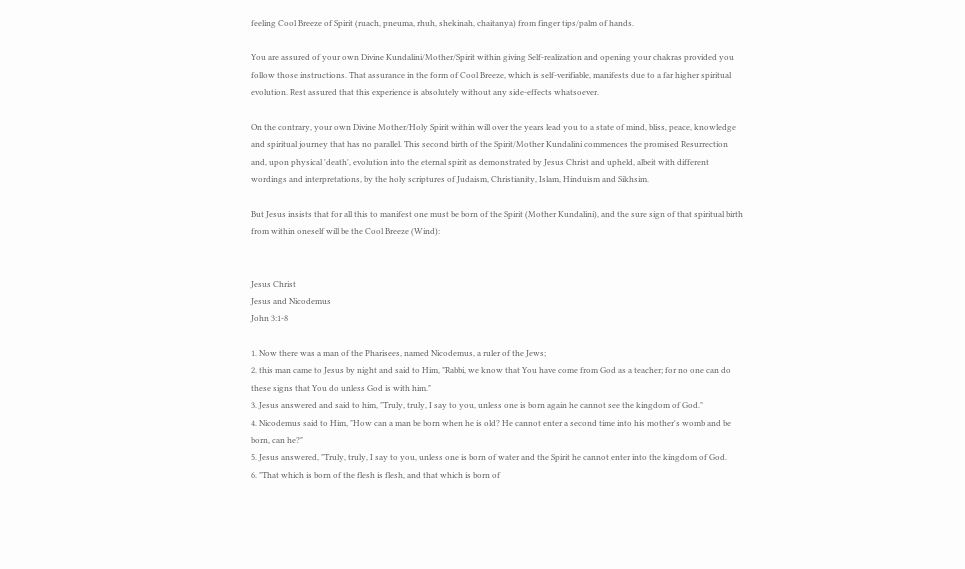feeling Cool Breeze of Spirit (ruach, pneuma, rhuh, shekinah, chaitanya) from finger tips/palm of hands.

You are assured of your own Divine Kundalini/Mother/Spirit within giving Self-realization and opening your chakras provided you follow those instructions. That assurance in the form of Cool Breeze, which is self-verifiable, manifests due to a far higher spiritual evolution. Rest assured that this experience is absolutely without any side-effects whatsoever.

On the contrary, your own Divine Mother/Holy Spirit within will over the years lead you to a state of mind, bliss, peace, knowledge and spiritual journey that has no parallel. This second birth of the Spirit/Mother Kundalini commences the promised Resurrection and, upon physical 'death', evolution into the eternal spirit as demonstrated by Jesus Christ and upheld, albeit with different wordings and interpretations, by the holy scriptures of Judaism, Christianity, Islam, Hinduism and Sikhsim.

But Jesus insists that for all this to manifest one must be born of the Spirit (Mother Kundalini), and the sure sign of that spiritual birth from within oneself will be the Cool Breeze (Wind):


Jesus Christ
Jesus and Nicodemus
John 3:1-8

1. Now there was a man of the Pharisees, named Nicodemus, a ruler of the Jews;
2. this man came to Jesus by night and said to Him, "Rabbi, we know that You have come from God as a teacher; for no one can do these signs that You do unless God is with him."
3. Jesus answered and said to him, "Truly, truly, I say to you, unless one is born again he cannot see the kingdom of God."
4. Nicodemus said to Him, "How can a man be born when he is old? He cannot enter a second time into his mother's womb and be born, can he?"
5. Jesus answered, "Truly, truly, I say to you, unless one is born of water and the Spirit he cannot enter into the kingdom of God.
6. "That which is born of the flesh is flesh, and that which is born of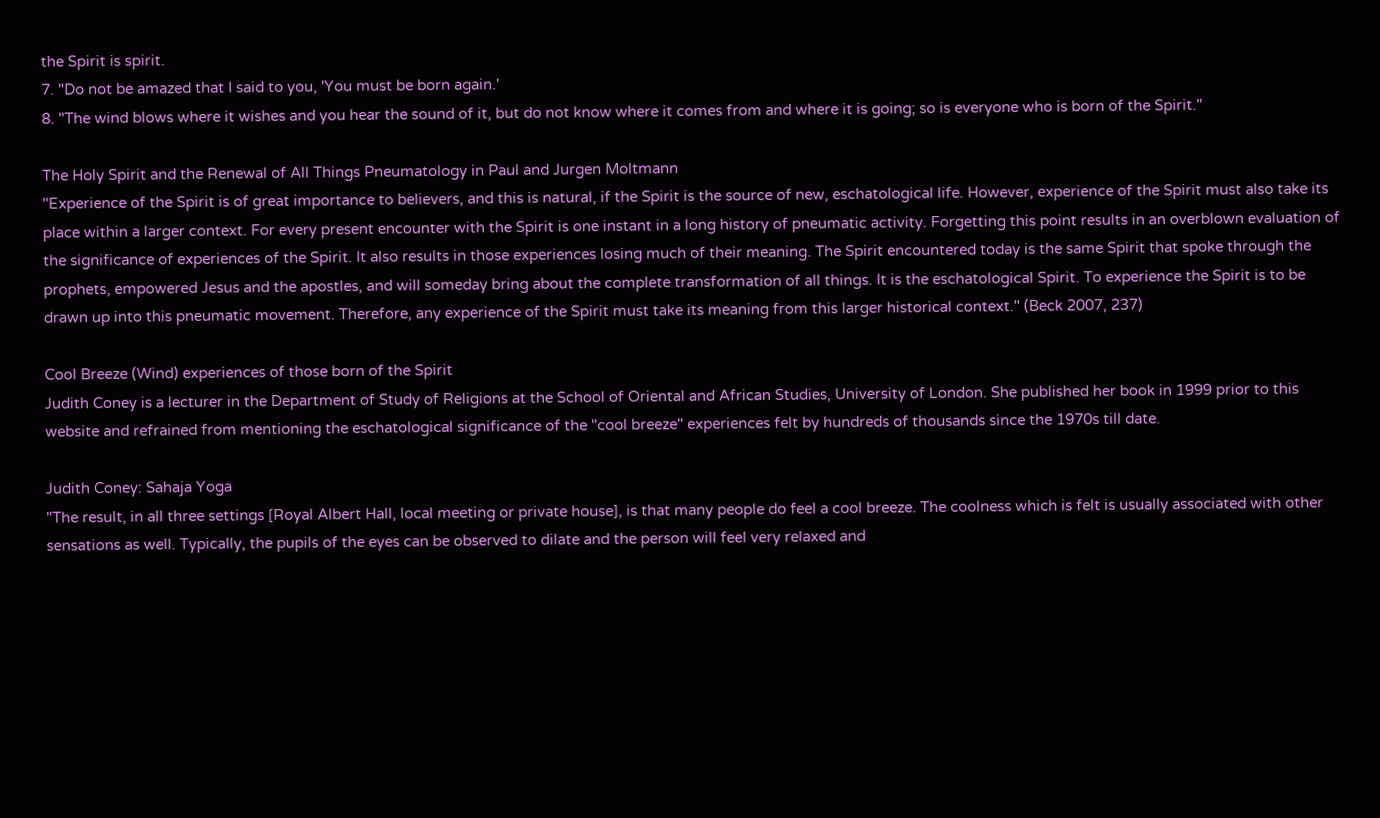the Spirit is spirit.
7. "Do not be amazed that I said to you, 'You must be born again.'
8. "The wind blows where it wishes and you hear the sound of it, but do not know where it comes from and where it is going; so is everyone who is born of the Spirit."

The Holy Spirit and the Renewal of All Things Pneumatology in Paul and Jurgen Moltmann
"Experience of the Spirit is of great importance to believers, and this is natural, if the Spirit is the source of new, eschatological life. However, experience of the Spirit must also take its place within a larger context. For every present encounter with the Spirit is one instant in a long history of pneumatic activity. Forgetting this point results in an overblown evaluation of the significance of experiences of the Spirit. It also results in those experiences losing much of their meaning. The Spirit encountered today is the same Spirit that spoke through the prophets, empowered Jesus and the apostles, and will someday bring about the complete transformation of all things. It is the eschatological Spirit. To experience the Spirit is to be drawn up into this pneumatic movement. Therefore, any experience of the Spirit must take its meaning from this larger historical context." (Beck 2007, 237)

Cool Breeze (Wind) experiences of those born of the Spirit
Judith Coney is a lecturer in the Department of Study of Religions at the School of Oriental and African Studies, University of London. She published her book in 1999 prior to this website and refrained from mentioning the eschatological significance of the "cool breeze" experiences felt by hundreds of thousands since the 1970s till date.

Judith Coney: Sahaja Yoga
"The result, in all three settings [Royal Albert Hall, local meeting or private house], is that many people do feel a cool breeze. The coolness which is felt is usually associated with other sensations as well. Typically, the pupils of the eyes can be observed to dilate and the person will feel very relaxed and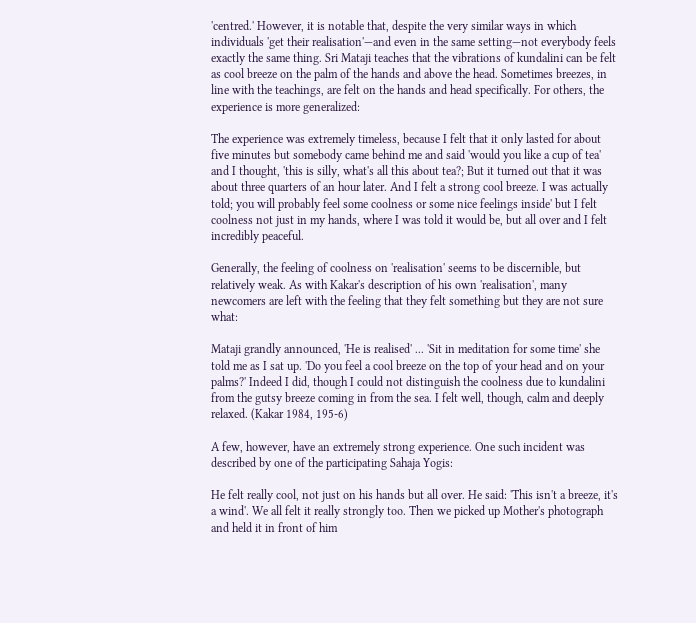'centred.' However, it is notable that, despite the very similar ways in which individuals 'get their realisation'—and even in the same setting—not everybody feels exactly the same thing. Sri Mataji teaches that the vibrations of kundalini can be felt as cool breeze on the palm of the hands and above the head. Sometimes breezes, in line with the teachings, are felt on the hands and head specifically. For others, the experience is more generalized:

The experience was extremely timeless, because I felt that it only lasted for about five minutes but somebody came behind me and said 'would you like a cup of tea' and I thought, 'this is silly, what's all this about tea?; But it turned out that it was about three quarters of an hour later. And I felt a strong cool breeze. I was actually told; you will probably feel some coolness or some nice feelings inside' but I felt coolness not just in my hands, where I was told it would be, but all over and I felt incredibly peaceful.

Generally, the feeling of coolness on 'realisation' seems to be discernible, but relatively weak. As with Kakar's description of his own 'realisation', many newcomers are left with the feeling that they felt something but they are not sure what:

Mataji grandly announced, 'He is realised' ... 'Sit in meditation for some time' she told me as I sat up. 'Do you feel a cool breeze on the top of your head and on your palms?' Indeed I did, though I could not distinguish the coolness due to kundalini from the gutsy breeze coming in from the sea. I felt well, though, calm and deeply relaxed. (Kakar 1984, 195-6)

A few, however, have an extremely strong experience. One such incident was described by one of the participating Sahaja Yogis:

He felt really cool, not just on his hands but all over. He said: 'This isn't a breeze, it's a wind'. We all felt it really strongly too. Then we picked up Mother's photograph and held it in front of him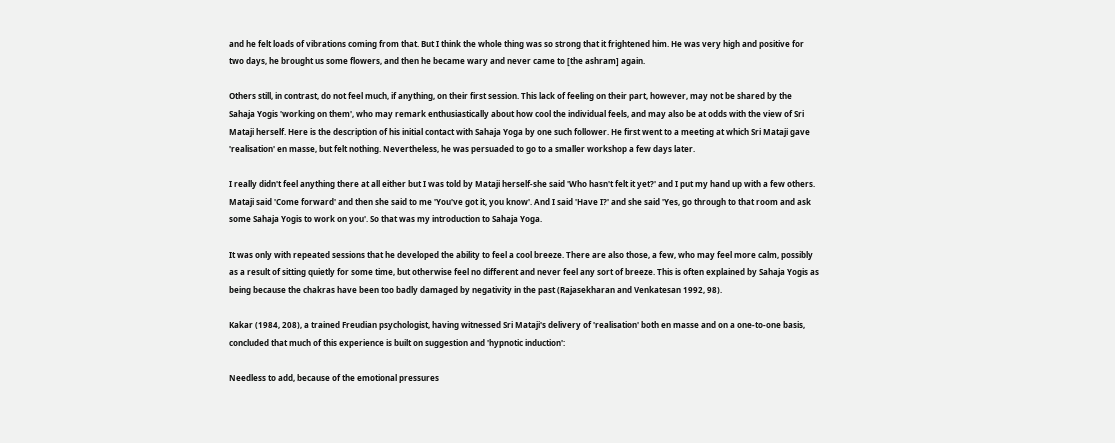and he felt loads of vibrations coming from that. But I think the whole thing was so strong that it frightened him. He was very high and positive for two days, he brought us some flowers, and then he became wary and never came to [the ashram] again.

Others still, in contrast, do not feel much, if anything, on their first session. This lack of feeling on their part, however, may not be shared by the Sahaja Yogis 'working on them', who may remark enthusiastically about how cool the individual feels, and may also be at odds with the view of Sri Mataji herself. Here is the description of his initial contact with Sahaja Yoga by one such follower. He first went to a meeting at which Sri Mataji gave 'realisation' en masse, but felt nothing. Nevertheless, he was persuaded to go to a smaller workshop a few days later.

I really didn't feel anything there at all either but I was told by Mataji herself-she said 'Who hasn't felt it yet?' and I put my hand up with a few others. Mataji said 'Come forward' and then she said to me 'You've got it, you know'. And I said 'Have I?' and she said 'Yes, go through to that room and ask some Sahaja Yogis to work on you'. So that was my introduction to Sahaja Yoga.

It was only with repeated sessions that he developed the ability to feel a cool breeze. There are also those, a few, who may feel more calm, possibly as a result of sitting quietly for some time, but otherwise feel no different and never feel any sort of breeze. This is often explained by Sahaja Yogis as being because the chakras have been too badly damaged by negativity in the past (Rajasekharan and Venkatesan 1992, 98).

Kakar (1984, 208), a trained Freudian psychologist, having witnessed Sri Mataji's delivery of 'realisation' both en masse and on a one-to-one basis, concluded that much of this experience is built on suggestion and 'hypnotic induction':

Needless to add, because of the emotional pressures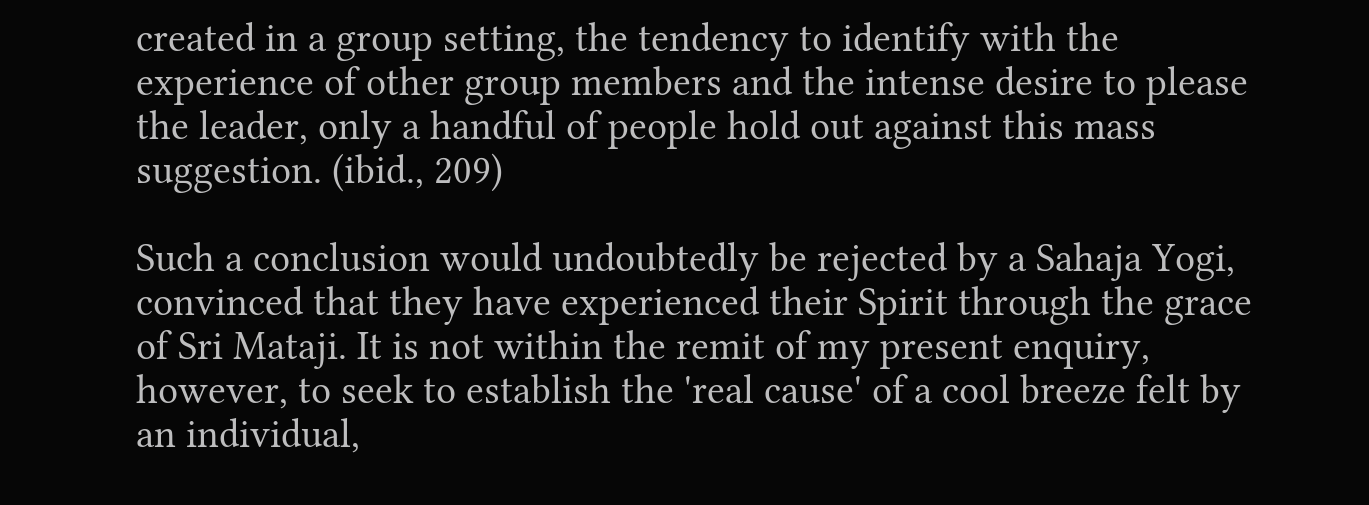created in a group setting, the tendency to identify with the experience of other group members and the intense desire to please the leader, only a handful of people hold out against this mass suggestion. (ibid., 209)

Such a conclusion would undoubtedly be rejected by a Sahaja Yogi, convinced that they have experienced their Spirit through the grace of Sri Mataji. It is not within the remit of my present enquiry, however, to seek to establish the 'real cause' of a cool breeze felt by an individual,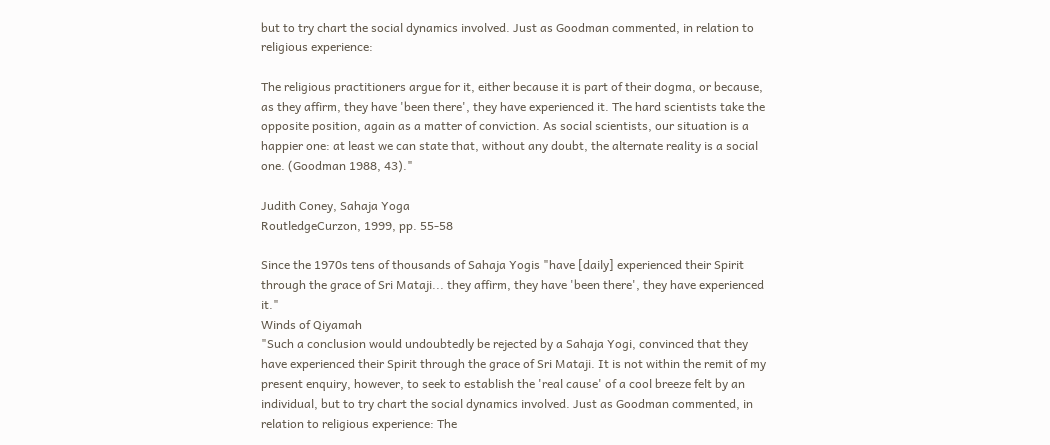but to try chart the social dynamics involved. Just as Goodman commented, in relation to religious experience:

The religious practitioners argue for it, either because it is part of their dogma, or because, as they affirm, they have 'been there', they have experienced it. The hard scientists take the opposite position, again as a matter of conviction. As social scientists, our situation is a happier one: at least we can state that, without any doubt, the alternate reality is a social one. (Goodman 1988, 43)."

Judith Coney, Sahaja Yoga
RoutledgeCurzon, 1999, pp. 55-58

Since the 1970s tens of thousands of Sahaja Yogis "have [daily] experienced their Spirit through the grace of Sri Mataji... they affirm, they have 'been there', they have experienced it."
Winds of Qiyamah
"Such a conclusion would undoubtedly be rejected by a Sahaja Yogi, convinced that they have experienced their Spirit through the grace of Sri Mataji. It is not within the remit of my present enquiry, however, to seek to establish the 'real cause' of a cool breeze felt by an individual, but to try chart the social dynamics involved. Just as Goodman commented, in relation to religious experience: The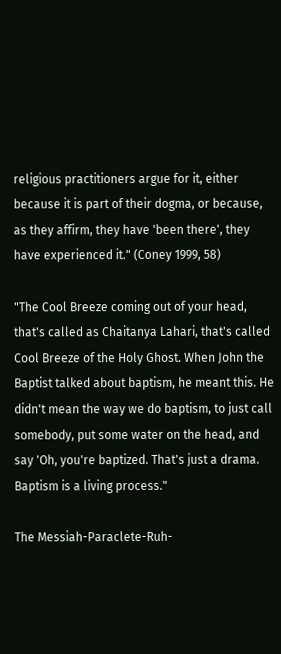religious practitioners argue for it, either because it is part of their dogma, or because, as they affirm, they have 'been there', they have experienced it." (Coney 1999, 58)

"The Cool Breeze coming out of your head, that's called as Chaitanya Lahari, that's called Cool Breeze of the Holy Ghost. When John the Baptist talked about baptism, he meant this. He didn't mean the way we do baptism, to just call somebody, put some water on the head, and say 'Oh, you're baptized. That's just a drama. Baptism is a living process."

The Messiah-Paraclete-Ruh-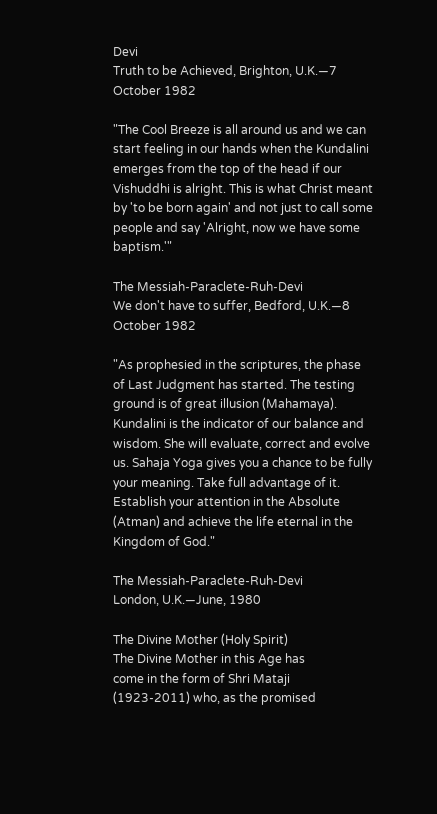Devi
Truth to be Achieved, Brighton, U.K.—7 October 1982

"The Cool Breeze is all around us and we can start feeling in our hands when the Kundalini emerges from the top of the head if our Vishuddhi is alright. This is what Christ meant by 'to be born again' and not just to call some people and say 'Alright, now we have some baptism.'"

The Messiah-Paraclete-Ruh-Devi
We don't have to suffer, Bedford, U.K.—8 October 1982

"As prophesied in the scriptures, the phase of Last Judgment has started. The testing ground is of great illusion (Mahamaya). Kundalini is the indicator of our balance and wisdom. She will evaluate, correct and evolve us. Sahaja Yoga gives you a chance to be fully your meaning. Take full advantage of it. Establish your attention in the Absolute (Atman) and achieve the life eternal in the Kingdom of God."

The Messiah-Paraclete-Ruh-Devi
London, U.K.—June, 1980

The Divine Mother (Holy Spirit)
The Divine Mother in this Age has
come in the form of Shri Mataji
(1923-2011) who, as the promised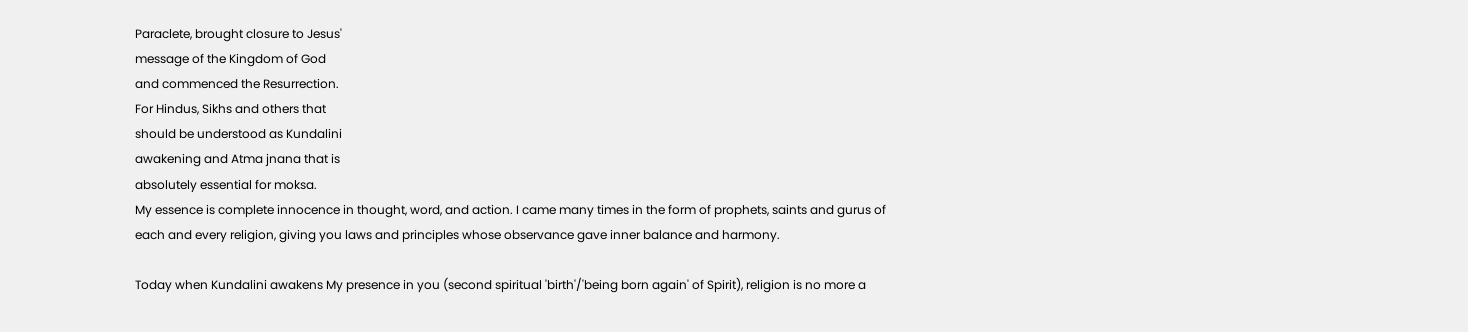Paraclete, brought closure to Jesus'
message of the Kingdom of God
and commenced the Resurrection.
For Hindus, Sikhs and others that
should be understood as Kundalini
awakening and Atma jnana that is
absolutely essential for moksa.
My essence is complete innocence in thought, word, and action. I came many times in the form of prophets, saints and gurus of each and every religion, giving you laws and principles whose observance gave inner balance and harmony.

Today when Kundalini awakens My presence in you (second spiritual 'birth'/'being born again' of Spirit), religion is no more a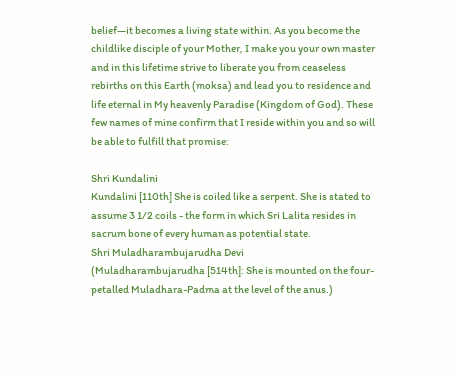belief—it becomes a living state within. As you become the childlike disciple of your Mother, I make you your own master and in this lifetime strive to liberate you from ceaseless rebirths on this Earth (moksa) and lead you to residence and life eternal in My heavenly Paradise (Kingdom of God). These few names of mine confirm that I reside within you and so will be able to fulfill that promise:

Shri Kundalini
Kundalini [110th] She is coiled like a serpent. She is stated to assume 3 1/2 coils - the form in which Sri Lalita resides in sacrum bone of every human as potential state.
Shri Muladharambujarudha Devi
(Muladharambujarudha [514th]: She is mounted on the four-petalled Muladhara-Padma at the level of the anus.)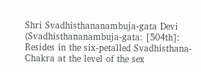Shri Svadhisthananambuja-gata Devi
(Svadhisthananambuja-gata: [504th]: Resides in the six-petalled Svadhisthana-Chakra at the level of the sex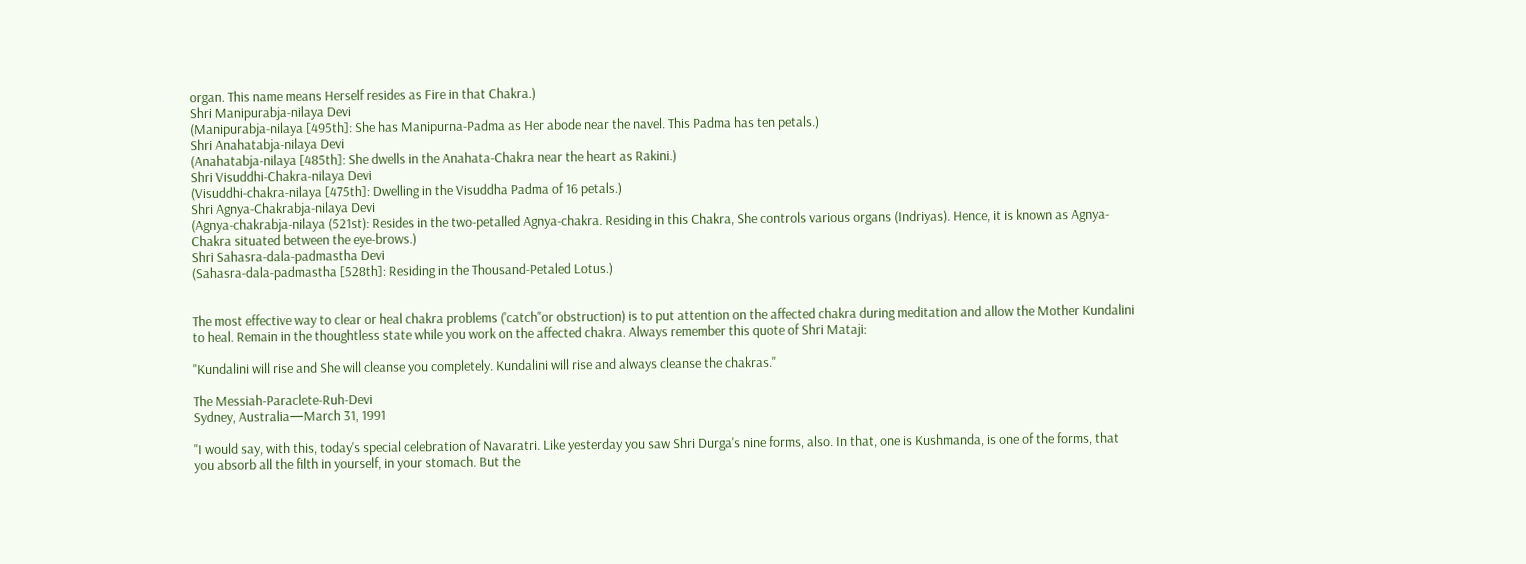organ. This name means Herself resides as Fire in that Chakra.)
Shri Manipurabja-nilaya Devi
(Manipurabja-nilaya [495th]: She has Manipurna-Padma as Her abode near the navel. This Padma has ten petals.)
Shri Anahatabja-nilaya Devi
(Anahatabja-nilaya [485th]: She dwells in the Anahata-Chakra near the heart as Rakini.)
Shri Visuddhi-Chakra-nilaya Devi
(Visuddhi-chakra-nilaya [475th]: Dwelling in the Visuddha Padma of 16 petals.)
Shri Agnya-Chakrabja-nilaya Devi
(Agnya-chakrabja-nilaya (521st): Resides in the two-petalled Agnya-chakra. Residing in this Chakra, She controls various organs (Indriyas). Hence, it is known as Agnya-Chakra situated between the eye-brows.)
Shri Sahasra-dala-padmastha Devi
(Sahasra-dala-padmastha [528th]: Residing in the Thousand-Petaled Lotus.)


The most effective way to clear or heal chakra problems ('catch"or obstruction) is to put attention on the affected chakra during meditation and allow the Mother Kundalini to heal. Remain in the thoughtless state while you work on the affected chakra. Always remember this quote of Shri Mataji:

"Kundalini will rise and She will cleanse you completely. Kundalini will rise and always cleanse the chakras."

The Messiah-Paraclete-Ruh-Devi
Sydney, Australia—March 31, 1991

"I would say, with this, today's special celebration of Navaratri. Like yesterday you saw Shri Durga's nine forms, also. In that, one is Kushmanda, is one of the forms, that you absorb all the filth in yourself, in your stomach. But the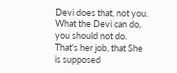Devi does that, not you. What the Devi can do, you should not do. That's her job, that She is supposed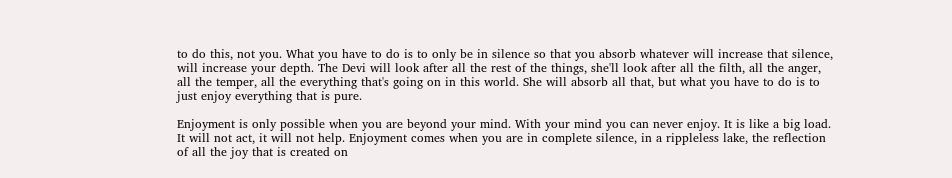to do this, not you. What you have to do is to only be in silence so that you absorb whatever will increase that silence, will increase your depth. The Devi will look after all the rest of the things, she'll look after all the filth, all the anger, all the temper, all the everything that's going on in this world. She will absorb all that, but what you have to do is to just enjoy everything that is pure.

Enjoyment is only possible when you are beyond your mind. With your mind you can never enjoy. It is like a big load. It will not act, it will not help. Enjoyment comes when you are in complete silence, in a rippleless lake, the reflection of all the joy that is created on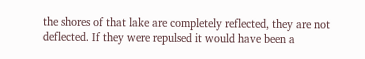the shores of that lake are completely reflected, they are not deflected. If they were repulsed it would have been a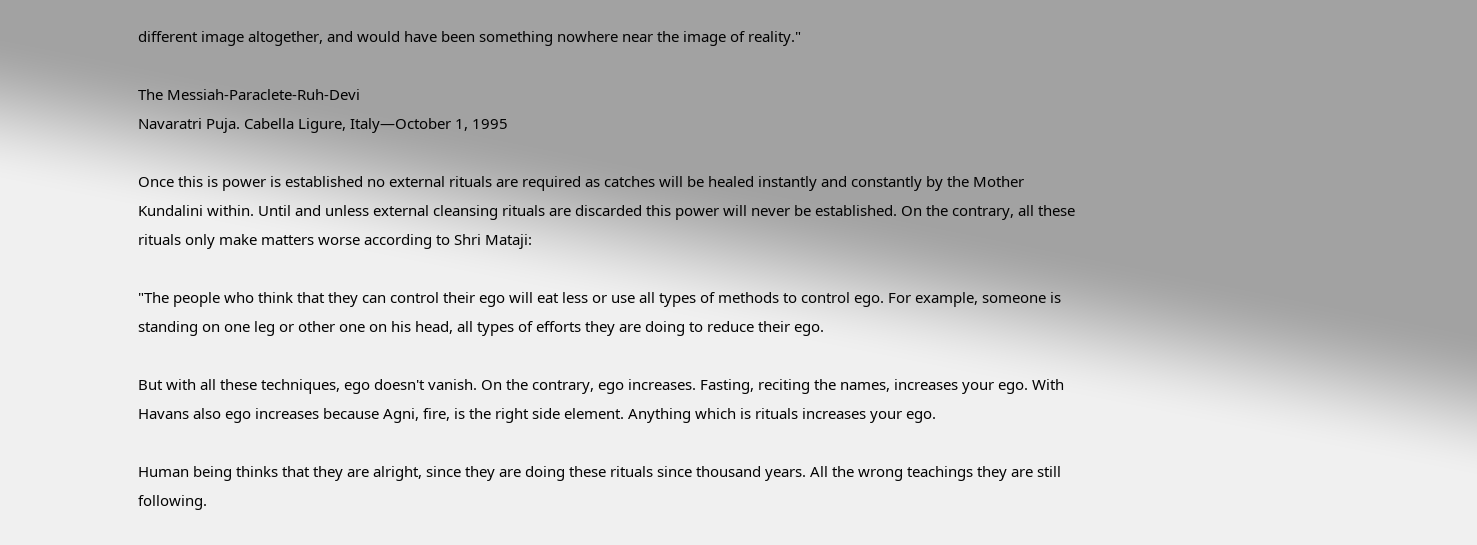different image altogether, and would have been something nowhere near the image of reality."

The Messiah-Paraclete-Ruh-Devi
Navaratri Puja. Cabella Ligure, Italy—October 1, 1995

Once this is power is established no external rituals are required as catches will be healed instantly and constantly by the Mother Kundalini within. Until and unless external cleansing rituals are discarded this power will never be established. On the contrary, all these rituals only make matters worse according to Shri Mataji:

"The people who think that they can control their ego will eat less or use all types of methods to control ego. For example, someone is standing on one leg or other one on his head, all types of efforts they are doing to reduce their ego.

But with all these techniques, ego doesn't vanish. On the contrary, ego increases. Fasting, reciting the names, increases your ego. With Havans also ego increases because Agni, fire, is the right side element. Anything which is rituals increases your ego.

Human being thinks that they are alright, since they are doing these rituals since thousand years. All the wrong teachings they are still following.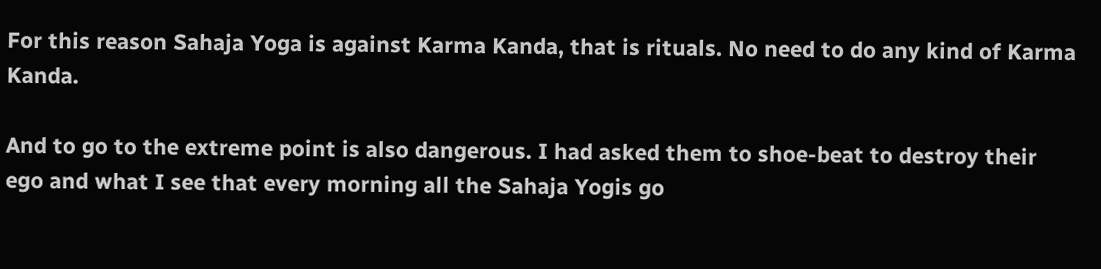For this reason Sahaja Yoga is against Karma Kanda, that is rituals. No need to do any kind of Karma Kanda.

And to go to the extreme point is also dangerous. I had asked them to shoe-beat to destroy their ego and what I see that every morning all the Sahaja Yogis go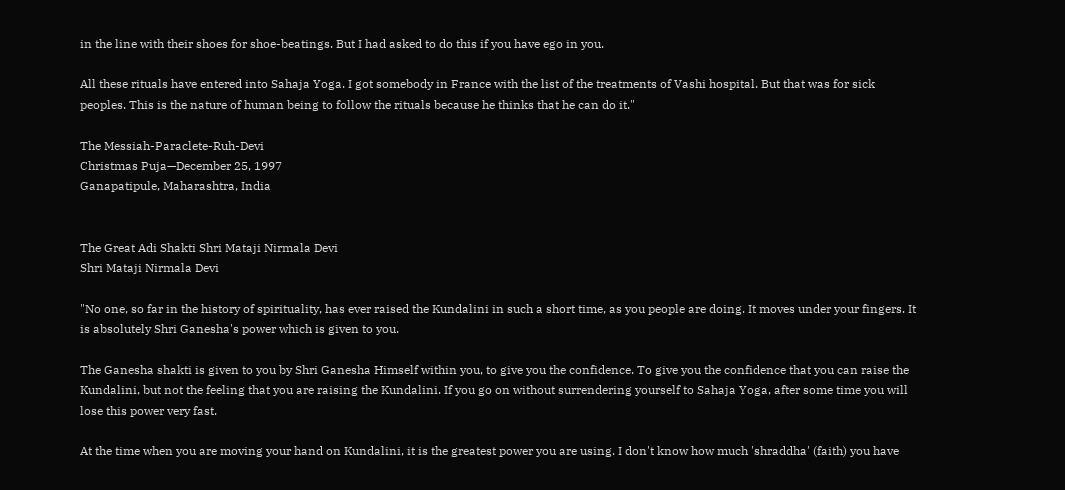in the line with their shoes for shoe-beatings. But I had asked to do this if you have ego in you.

All these rituals have entered into Sahaja Yoga. I got somebody in France with the list of the treatments of Vashi hospital. But that was for sick peoples. This is the nature of human being to follow the rituals because he thinks that he can do it."

The Messiah-Paraclete-Ruh-Devi
Christmas Puja—December 25, 1997
Ganapatipule, Maharashtra, India


The Great Adi Shakti Shri Mataji Nirmala Devi
Shri Mataji Nirmala Devi

"No one, so far in the history of spirituality, has ever raised the Kundalini in such a short time, as you people are doing. It moves under your fingers. It is absolutely Shri Ganesha's power which is given to you.

The Ganesha shakti is given to you by Shri Ganesha Himself within you, to give you the confidence. To give you the confidence that you can raise the Kundalini, but not the feeling that you are raising the Kundalini. If you go on without surrendering yourself to Sahaja Yoga, after some time you will lose this power very fast.

At the time when you are moving your hand on Kundalini, it is the greatest power you are using. I don't know how much 'shraddha' (faith) you have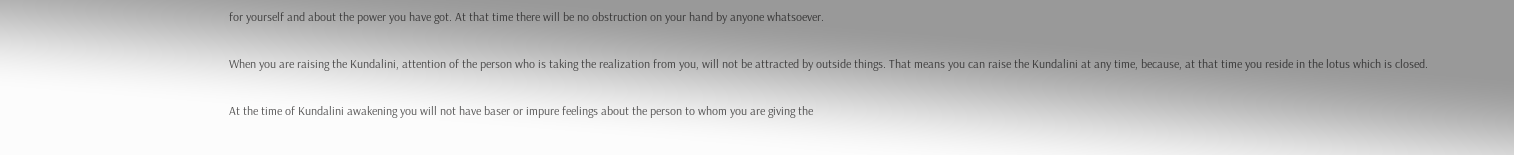for yourself and about the power you have got. At that time there will be no obstruction on your hand by anyone whatsoever.

When you are raising the Kundalini, attention of the person who is taking the realization from you, will not be attracted by outside things. That means you can raise the Kundalini at any time, because, at that time you reside in the lotus which is closed.

At the time of Kundalini awakening you will not have baser or impure feelings about the person to whom you are giving the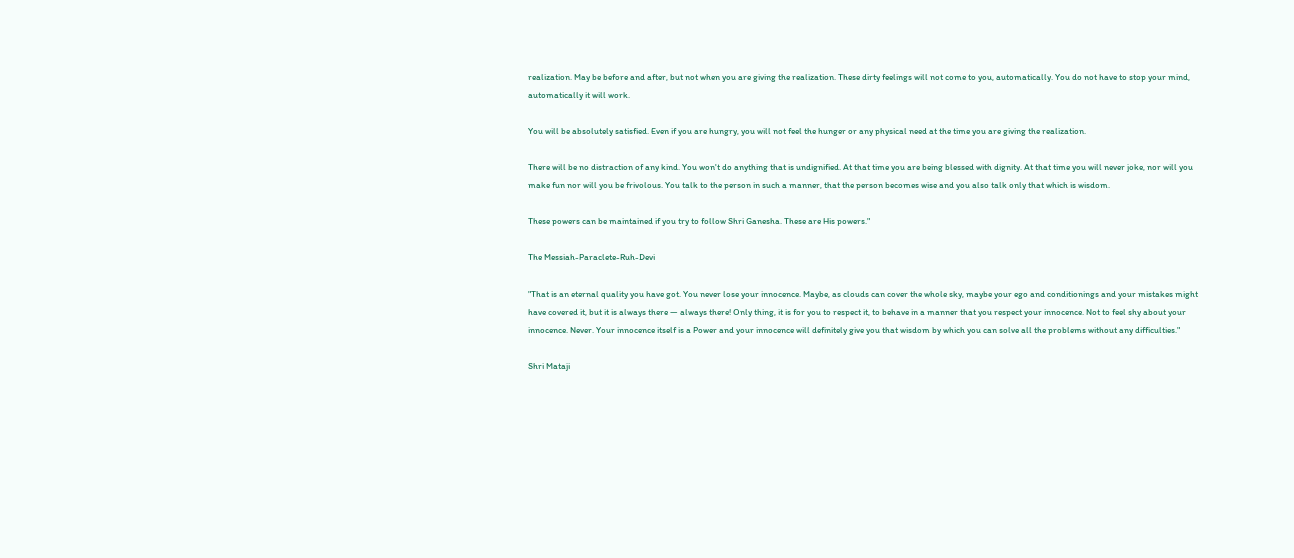realization. May be before and after, but not when you are giving the realization. These dirty feelings will not come to you, automatically. You do not have to stop your mind, automatically it will work.

You will be absolutely satisfied. Even if you are hungry, you will not feel the hunger or any physical need at the time you are giving the realization.

There will be no distraction of any kind. You won't do anything that is undignified. At that time you are being blessed with dignity. At that time you will never joke, nor will you make fun nor will you be frivolous. You talk to the person in such a manner, that the person becomes wise and you also talk only that which is wisdom.

These powers can be maintained if you try to follow Shri Ganesha. These are His powers."

The Messiah-Paraclete-Ruh-Devi

"That is an eternal quality you have got. You never lose your innocence. Maybe, as clouds can cover the whole sky, maybe your ego and conditionings and your mistakes might have covered it, but it is always there — always there! Only thing, it is for you to respect it, to behave in a manner that you respect your innocence. Not to feel shy about your innocence. Never. Your innocence itself is a Power and your innocence will definitely give you that wisdom by which you can solve all the problems without any difficulties."

Shri Mataji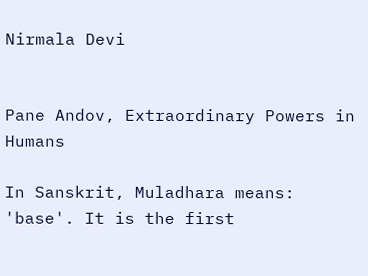Nirmala Devi


Pane Andov, Extraordinary Powers in Humans

In Sanskrit, Muladhara means: 'base'. It is the first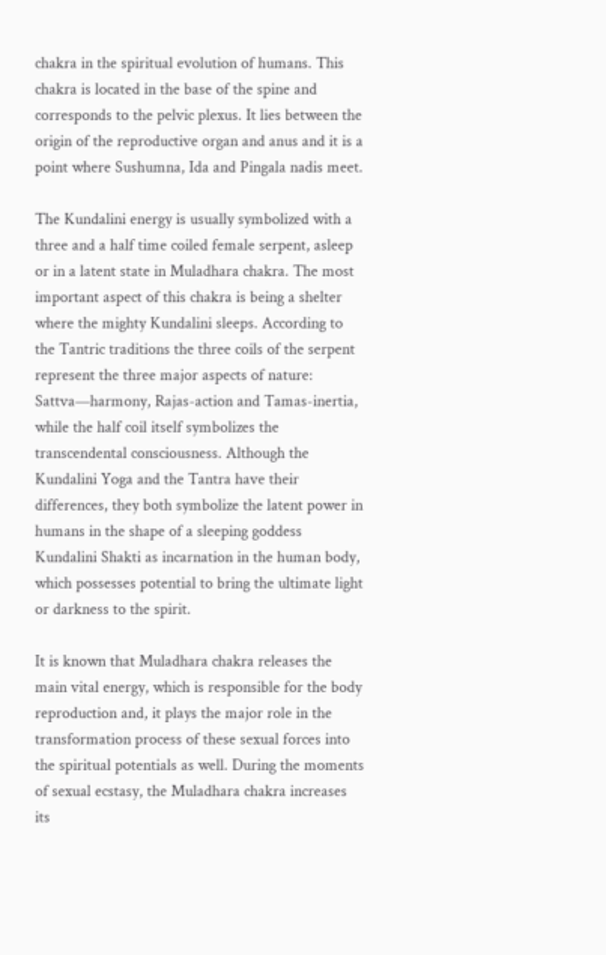chakra in the spiritual evolution of humans. This chakra is located in the base of the spine and corresponds to the pelvic plexus. It lies between the origin of the reproductive organ and anus and it is a point where Sushumna, Ida and Pingala nadis meet.

The Kundalini energy is usually symbolized with a three and a half time coiled female serpent, asleep or in a latent state in Muladhara chakra. The most important aspect of this chakra is being a shelter where the mighty Kundalini sleeps. According to the Tantric traditions the three coils of the serpent represent the three major aspects of nature: Sattva—harmony, Rajas-action and Tamas-inertia, while the half coil itself symbolizes the transcendental consciousness. Although the Kundalini Yoga and the Tantra have their differences, they both symbolize the latent power in humans in the shape of a sleeping goddess Kundalini Shakti as incarnation in the human body, which possesses potential to bring the ultimate light or darkness to the spirit.

It is known that Muladhara chakra releases the main vital energy, which is responsible for the body reproduction and, it plays the major role in the transformation process of these sexual forces into the spiritual potentials as well. During the moments of sexual ecstasy, the Muladhara chakra increases its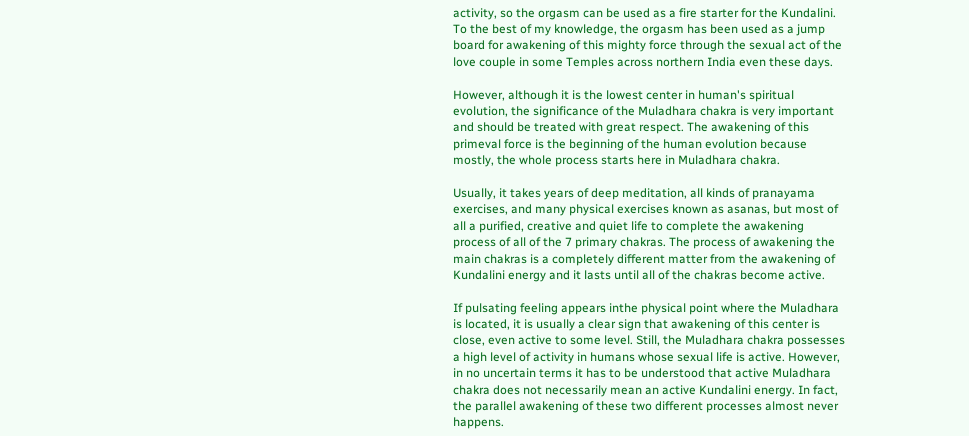activity, so the orgasm can be used as a fire starter for the Kundalini. To the best of my knowledge, the orgasm has been used as a jump board for awakening of this mighty force through the sexual act of the love couple in some Temples across northern India even these days.

However, although it is the lowest center in human's spiritual evolution, the significance of the Muladhara chakra is very important and should be treated with great respect. The awakening of this primeval force is the beginning of the human evolution because mostly, the whole process starts here in Muladhara chakra.

Usually, it takes years of deep meditation, all kinds of pranayama exercises, and many physical exercises known as asanas, but most of all a purified, creative and quiet life to complete the awakening process of all of the 7 primary chakras. The process of awakening the main chakras is a completely different matter from the awakening of Kundalini energy and it lasts until all of the chakras become active.

If pulsating feeling appears inthe physical point where the Muladhara is located, it is usually a clear sign that awakening of this center is close, even active to some level. Still, the Muladhara chakra possesses a high level of activity in humans whose sexual life is active. However, in no uncertain terms it has to be understood that active Muladhara chakra does not necessarily mean an active Kundalini energy. In fact, the parallel awakening of these two different processes almost never happens.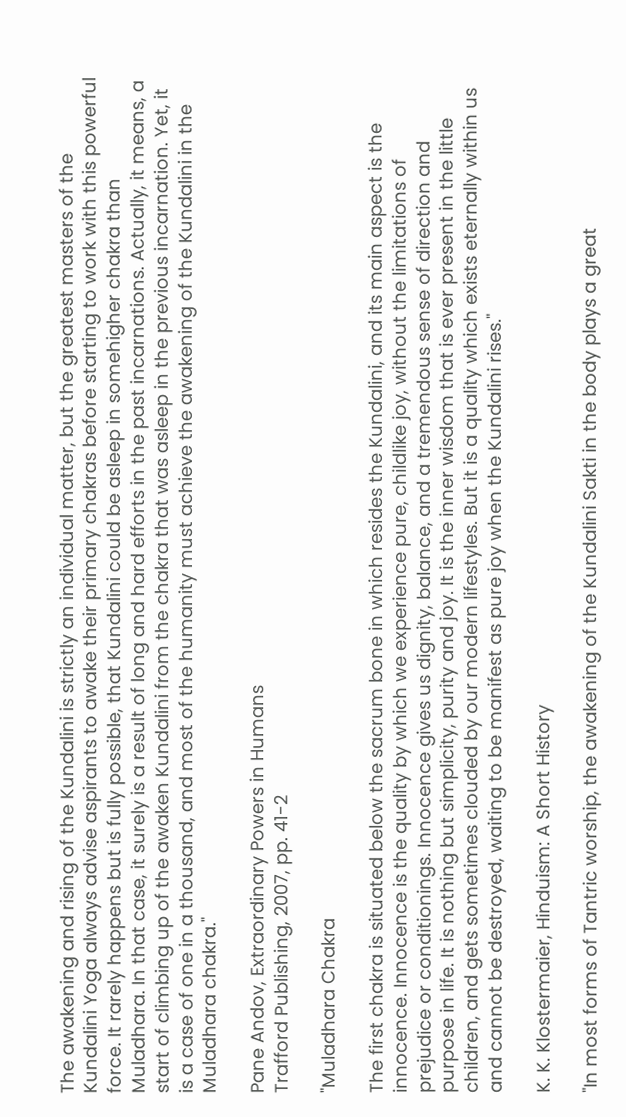The awakening and rising of the Kundalini is strictly an individual matter, but the greatest masters of the Kundalini Yoga always advise aspirants to awake their primary chakras before starting to work with this powerful force. It rarely happens but is fully possible, that Kundalini could be asleep in somehigher chakra than Muladhara. In that case, it surely is a result of long and hard efforts in the past incarnations. Actually, it means, a start of climbing up of the awaken Kundalini from the chakra that was asleep in the previous incarnation. Yet, it is a case of one in a thousand, and most of the humanity must achieve the awakening of the Kundalini in the Muladhara chakra."

Pane Andov, Extraordinary Powers in Humans
Trafford Publishing, 2007, pp. 41-2

"Muladhara Chakra

The first chakra is situated below the sacrum bone in which resides the Kundalini, and its main aspect is the innocence. Innocence is the quality by which we experience pure, childlike joy, without the limitations of prejudice or conditionings. Innocence gives us dignity, balance, and a tremendous sense of direction and purpose in life. It is nothing but simplicity, purity and joy. It is the inner wisdom that is ever present in the little children, and gets sometimes clouded by our modern lifestyles. But it is a quality which exists eternally within us and cannot be destroyed, waiting to be manifest as pure joy when the Kundalini rises."

K. K. Klostermaier, Hinduism: A Short History

"In most forms of Tantric worship, the awakening of the Kundalini Sakti in the body plays a great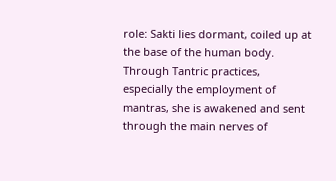role: Sakti lies dormant, coiled up at the base of the human body. Through Tantric practices, especially the employment of mantras, she is awakened and sent through the main nerves of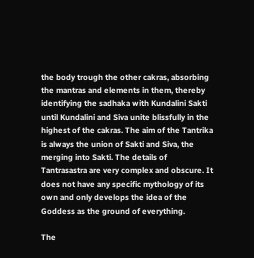the body trough the other cakras, absorbing the mantras and elements in them, thereby identifying the sadhaka with Kundalini Sakti until Kundalini and Siva unite blissfully in the highest of the cakras. The aim of the Tantrika is always the union of Sakti and Siva, the merging into Sakti. The details of Tantrasastra are very complex and obscure. It does not have any specific mythology of its own and only develops the idea of the Goddess as the ground of everything.

The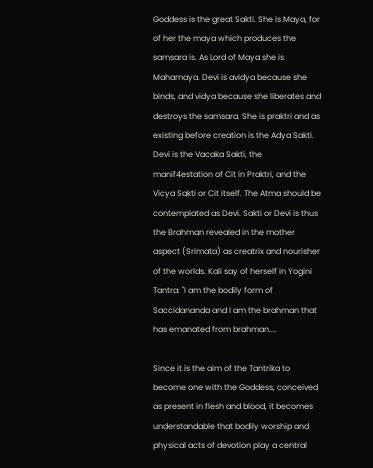Goddess is the great Sakti. She is Maya, for of her the maya which produces the samsara is. As Lord of Maya she is Mahamaya. Devi is avidya because she binds, and vidya because she liberates and destroys the samsara. She is praktri and as existing before creation is the Adya Sakti. Devi is the Vacaka Sakti, the manif4estation of Cit in Praktri, and the Vicya Sakti or Cit itself. The Atma should be contemplated as Devi. Sakti or Devi is thus the Brahman revealed in the mother aspect (Srimata) as creatrix and nourisher of the worlds. Kali say of herself in Yogini Tantra: "I am the bodily form of Saccidananda and I am the brahman that has emanated from brahman....

Since it is the aim of the Tantrika to become one with the Goddess, conceived as present in flesh and blood, it becomes understandable that bodily worship and physical acts of devotion play a central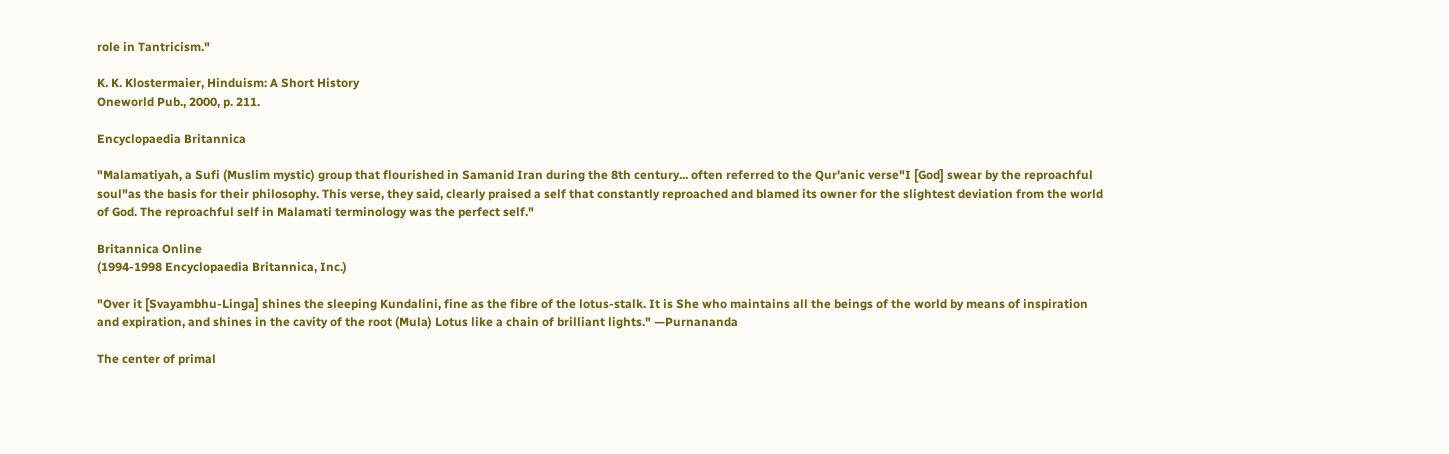role in Tantricism."

K. K. Klostermaier, Hinduism: A Short History
Oneworld Pub., 2000, p. 211.

Encyclopaedia Britannica

"Malamatiyah, a Sufi (Muslim mystic) group that flourished in Samanid Iran during the 8th century... often referred to the Qur'anic verse"I [God] swear by the reproachful soul"as the basis for their philosophy. This verse, they said, clearly praised a self that constantly reproached and blamed its owner for the slightest deviation from the world of God. The reproachful self in Malamati terminology was the perfect self."

Britannica Online
(1994-1998 Encyclopaedia Britannica, Inc.)

"Over it [Svayambhu-Linga] shines the sleeping Kundalini, fine as the fibre of the lotus-stalk. It is She who maintains all the beings of the world by means of inspiration and expiration, and shines in the cavity of the root (Mula) Lotus like a chain of brilliant lights." —Purnananda

The center of primal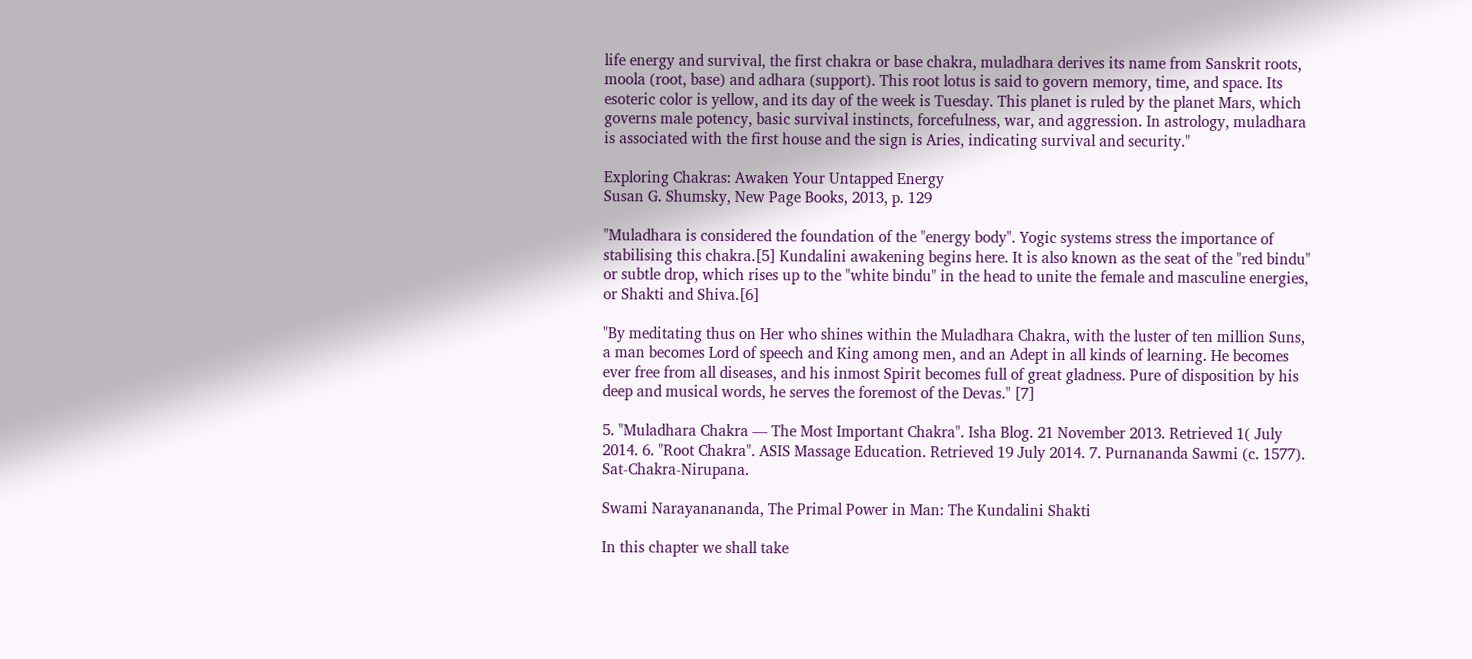life energy and survival, the first chakra or base chakra, muladhara derives its name from Sanskrit roots, moola (root, base) and adhara (support). This root lotus is said to govern memory, time, and space. Its esoteric color is yellow, and its day of the week is Tuesday. This planet is ruled by the planet Mars, which governs male potency, basic survival instincts, forcefulness, war, and aggression. In astrology, muladhara is associated with the first house and the sign is Aries, indicating survival and security."

Exploring Chakras: Awaken Your Untapped Energy
Susan G. Shumsky, New Page Books, 2013, p. 129

"Muladhara is considered the foundation of the "energy body". Yogic systems stress the importance of stabilising this chakra.[5] Kundalini awakening begins here. It is also known as the seat of the "red bindu" or subtle drop, which rises up to the "white bindu" in the head to unite the female and masculine energies, or Shakti and Shiva.[6]

"By meditating thus on Her who shines within the Muladhara Chakra, with the luster of ten million Suns, a man becomes Lord of speech and King among men, and an Adept in all kinds of learning. He becomes ever free from all diseases, and his inmost Spirit becomes full of great gladness. Pure of disposition by his deep and musical words, he serves the foremost of the Devas." [7]

5. "Muladhara Chakra — The Most Important Chakra". Isha Blog. 21 November 2013. Retrieved 1( July 2014. 6. "Root Chakra". ASIS Massage Education. Retrieved 19 July 2014. 7. Purnananda Sawmi (c. 1577). Sat-Chakra-Nirupana.

Swami Narayanananda, The Primal Power in Man: The Kundalini Shakti

In this chapter we shall take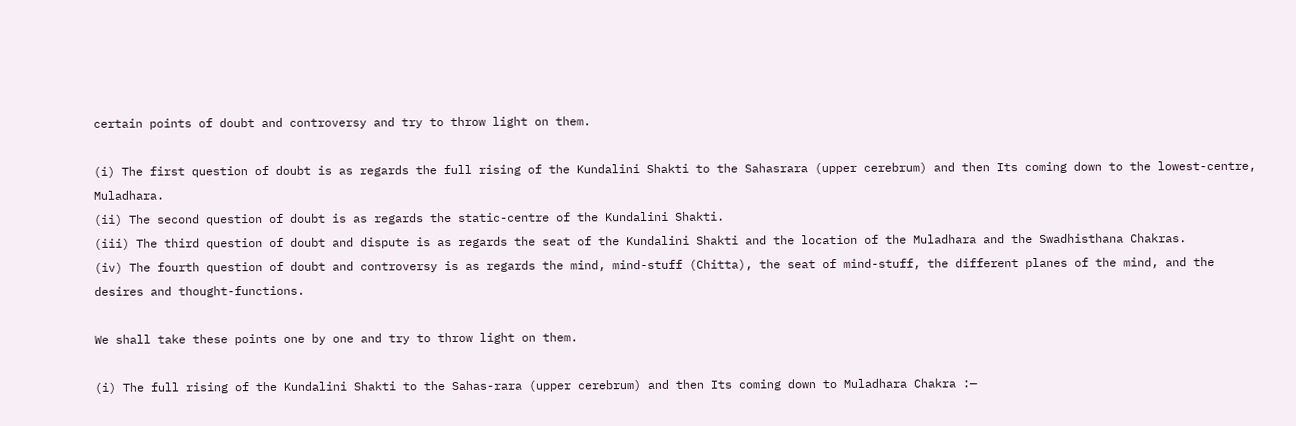certain points of doubt and controversy and try to throw light on them.

(i) The first question of doubt is as regards the full rising of the Kundalini Shakti to the Sahasrara (upper cerebrum) and then Its coming down to the lowest-centre, Muladhara.
(ii) The second question of doubt is as regards the static-centre of the Kundalini Shakti.
(iii) The third question of doubt and dispute is as regards the seat of the Kundalini Shakti and the location of the Muladhara and the Swadhisthana Chakras.
(iv) The fourth question of doubt and controversy is as regards the mind, mind-stuff (Chitta), the seat of mind-stuff, the different planes of the mind, and the desires and thought-functions.

We shall take these points one by one and try to throw light on them.

(i) The full rising of the Kundalini Shakti to the Sahas-rara (upper cerebrum) and then Its coming down to Muladhara Chakra :—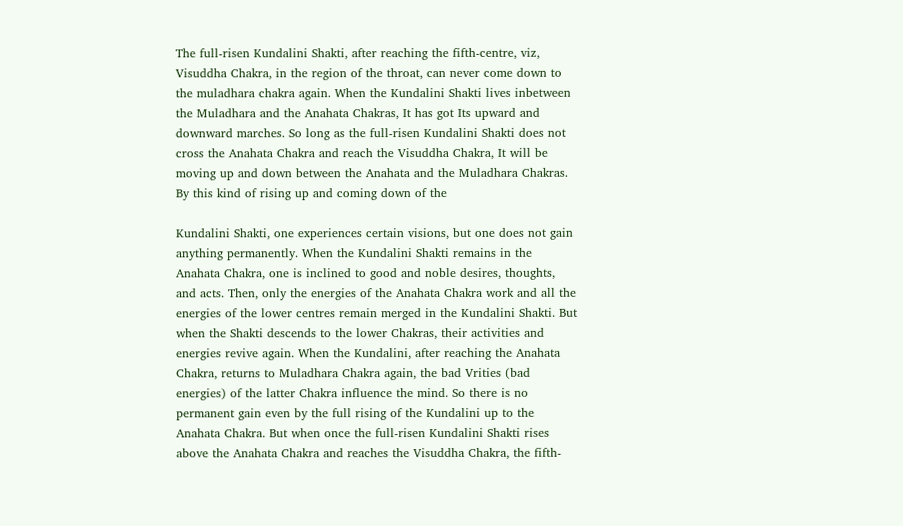The full-risen Kundalini Shakti, after reaching the fifth-centre, viz, Visuddha Chakra, in the region of the throat, can never come down to the muladhara chakra again. When the Kundalini Shakti lives inbetween the Muladhara and the Anahata Chakras, It has got Its upward and downward marches. So long as the full-risen Kundalini Shakti does not cross the Anahata Chakra and reach the Visuddha Chakra, It will be moving up and down between the Anahata and the Muladhara Chakras. By this kind of rising up and coming down of the

Kundalini Shakti, one experiences certain visions, but one does not gain anything permanently. When the Kundalini Shakti remains in the Anahata Chakra, one is inclined to good and noble desires, thoughts, and acts. Then, only the energies of the Anahata Chakra work and all the energies of the lower centres remain merged in the Kundalini Shakti. But when the Shakti descends to the lower Chakras, their activities and energies revive again. When the Kundalini, after reaching the Anahata Chakra, returns to Muladhara Chakra again, the bad Vrities (bad energies) of the latter Chakra influence the mind. So there is no permanent gain even by the full rising of the Kundalini up to the Anahata Chakra. But when once the full-risen Kundalini Shakti rises above the Anahata Chakra and reaches the Visuddha Chakra, the fifth-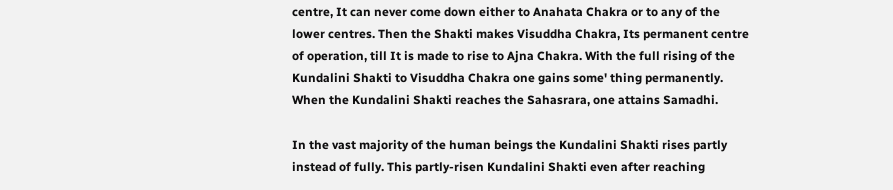centre, It can never come down either to Anahata Chakra or to any of the lower centres. Then the Shakti makes Visuddha Chakra, Its permanent centre of operation, till It is made to rise to Ajna Chakra. With the full rising of the Kundalini Shakti to Visuddha Chakra one gains some' thing permanently. When the Kundalini Shakti reaches the Sahasrara, one attains Samadhi.

In the vast majority of the human beings the Kundalini Shakti rises partly instead of fully. This partly-risen Kundalini Shakti even after reaching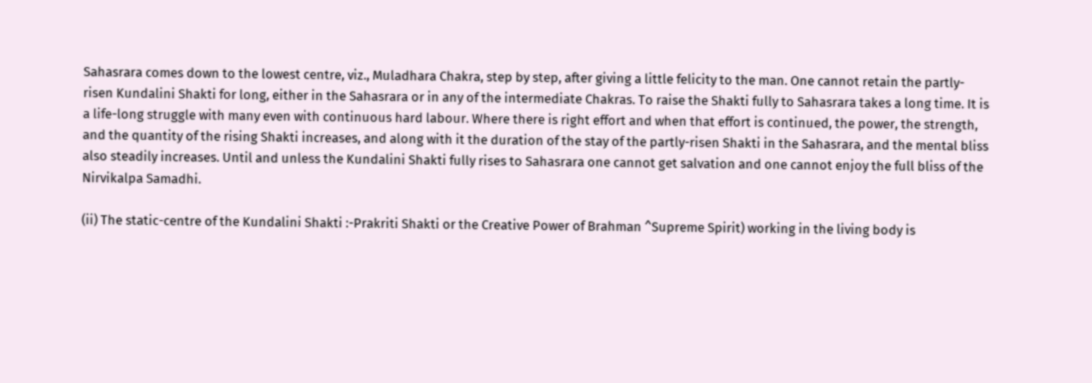Sahasrara comes down to the lowest centre, viz., Muladhara Chakra, step by step, after giving a little felicity to the man. One cannot retain the partly-risen Kundalini Shakti for long, either in the Sahasrara or in any of the intermediate Chakras. To raise the Shakti fully to Sahasrara takes a long time. It is a life-long struggle with many even with continuous hard labour. Where there is right effort and when that effort is continued, the power, the strength, and the quantity of the rising Shakti increases, and along with it the duration of the stay of the partly-risen Shakti in the Sahasrara, and the mental bliss also steadily increases. Until and unless the Kundalini Shakti fully rises to Sahasrara one cannot get salvation and one cannot enjoy the full bliss of the Nirvikalpa Samadhi.

(ii) The static-centre of the Kundalini Shakti :-Prakriti Shakti or the Creative Power of Brahman ^Supreme Spirit) working in the living body is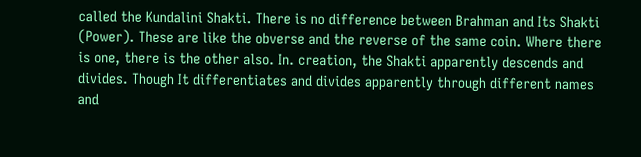called the Kundalini Shakti. There is no difference between Brahman and Its Shakti (Power). These are like the obverse and the reverse of the same coin. Where there is one, there is the other also. In. creation, the Shakti apparently descends and divides. Though It differentiates and divides apparently through different names and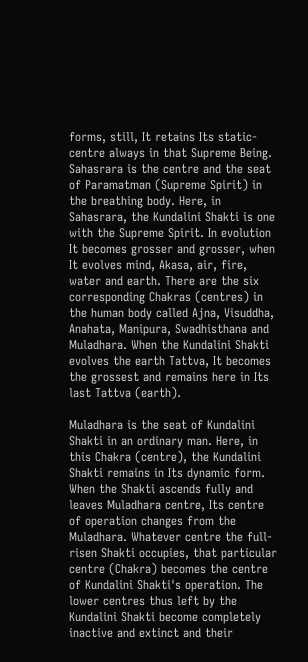forms, still, It retains Its static-centre always in that Supreme Being. Sahasrara is the centre and the seat of Paramatman (Supreme Spirit) in the breathing body. Here, in Sahasrara, the Kundalini Shakti is one with the Supreme Spirit. In evolution It becomes grosser and grosser, when It evolves mind, Akasa, air, fire, water and earth. There are the six corresponding Chakras (centres) in the human body called Ajna, Visuddha, Anahata, Manipura, Swadhisthana and Muladhara. When the Kundalini Shakti evolves the earth Tattva, It becomes the grossest and remains here in Its last Tattva (earth).

Muladhara is the seat of Kundalini Shakti in an ordinary man. Here, in this Chakra (centre), the Kundalini Shakti remains in Its dynamic form. When the Shakti ascends fully and leaves Muladhara centre, Its centre of operation changes from the Muladhara. Whatever centre the full-risen Shakti occupies, that particular centre (Chakra) becomes the centre of Kundalini Shakti's operation. The lower centres thus left by the Kundalini Shakti become completely inactive and extinct and their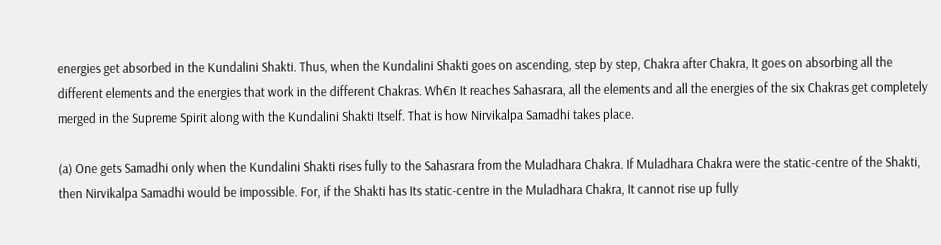energies get absorbed in the Kundalini Shakti. Thus, when the Kundalini Shakti goes on ascending, step by step, Chakra after Chakra, It goes on absorbing all the different elements and the energies that work in the different Chakras. Wh€n It reaches Sahasrara, all the elements and all the energies of the six Chakras get completely merged in the Supreme Spirit along with the Kundalini Shakti Itself. That is how Nirvikalpa Samadhi takes place.

(a) One gets Samadhi only when the Kundalini Shakti rises fully to the Sahasrara from the Muladhara Chakra. If Muladhara Chakra were the static-centre of the Shakti, then Nirvikalpa Samadhi would be impossible. For, if the Shakti has Its static-centre in the Muladhara Chakra, It cannot rise up fully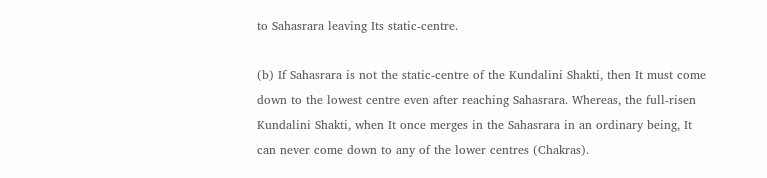to Sahasrara leaving Its static-centre.

(b) If Sahasrara is not the static-centre of the Kundalini Shakti, then It must come down to the lowest centre even after reaching Sahasrara. Whereas, the full-risen Kundalini Shakti, when It once merges in the Sahasrara in an ordinary being, It can never come down to any of the lower centres (Chakras).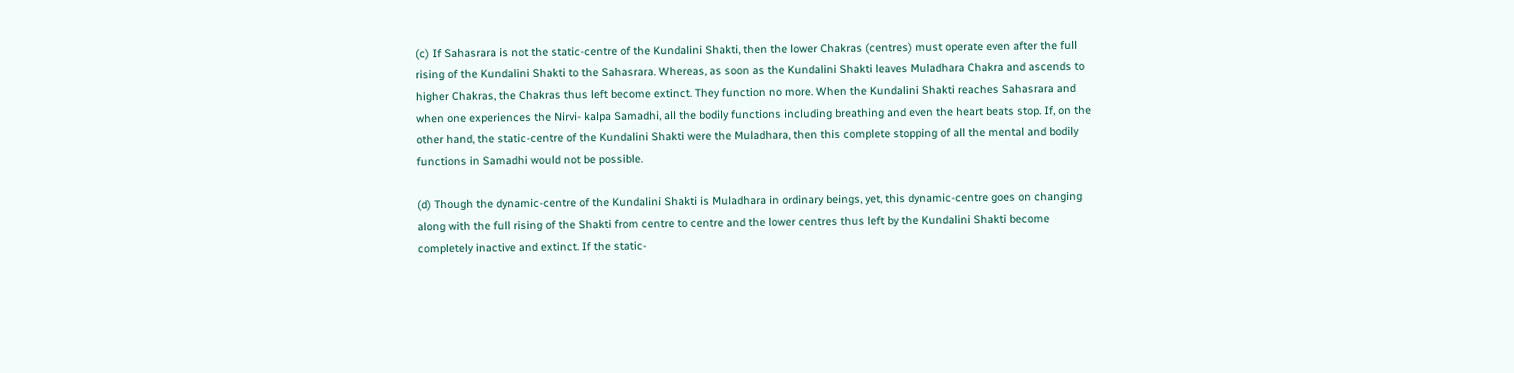(c) If Sahasrara is not the static-centre of the Kundalini Shakti, then the lower Chakras (centres) must operate even after the full rising of the Kundalini Shakti to the Sahasrara. Whereas, as soon as the Kundalini Shakti leaves Muladhara Chakra and ascends to higher Chakras, the Chakras thus left become extinct. They function no more. When the Kundalini Shakti reaches Sahasrara and when one experiences the Nirvi- kalpa Samadhi, all the bodily functions including breathing and even the heart beats stop. If, on the other hand, the static-centre of the Kundalini Shakti were the Muladhara, then this complete stopping of all the mental and bodily functions in Samadhi would not be possible.

(d) Though the dynamic-centre of the Kundalini Shakti is Muladhara in ordinary beings, yet, this dynamic-centre goes on changing along with the full rising of the Shakti from centre to centre and the lower centres thus left by the Kundalini Shakti become completely inactive and extinct. If the static-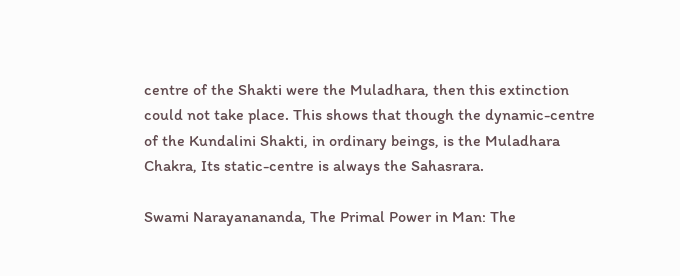centre of the Shakti were the Muladhara, then this extinction could not take place. This shows that though the dynamic-centre of the Kundalini Shakti, in ordinary beings, is the Muladhara Chakra, Its static-centre is always the Sahasrara.

Swami Narayanananda, The Primal Power in Man: The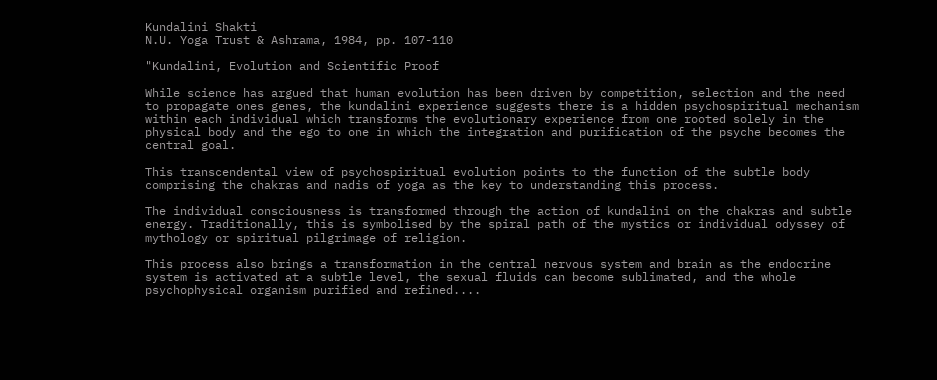Kundalini Shakti
N.U. Yoga Trust & Ashrama, 1984, pp. 107-110

"Kundalini, Evolution and Scientific Proof

While science has argued that human evolution has been driven by competition, selection and the need to propagate ones genes, the kundalini experience suggests there is a hidden psychospiritual mechanism within each individual which transforms the evolutionary experience from one rooted solely in the physical body and the ego to one in which the integration and purification of the psyche becomes the central goal.

This transcendental view of psychospiritual evolution points to the function of the subtle body comprising the chakras and nadis of yoga as the key to understanding this process.

The individual consciousness is transformed through the action of kundalini on the chakras and subtle energy. Traditionally, this is symbolised by the spiral path of the mystics or individual odyssey of mythology or spiritual pilgrimage of religion.

This process also brings a transformation in the central nervous system and brain as the endocrine system is activated at a subtle level, the sexual fluids can become sublimated, and the whole psychophysical organism purified and refined....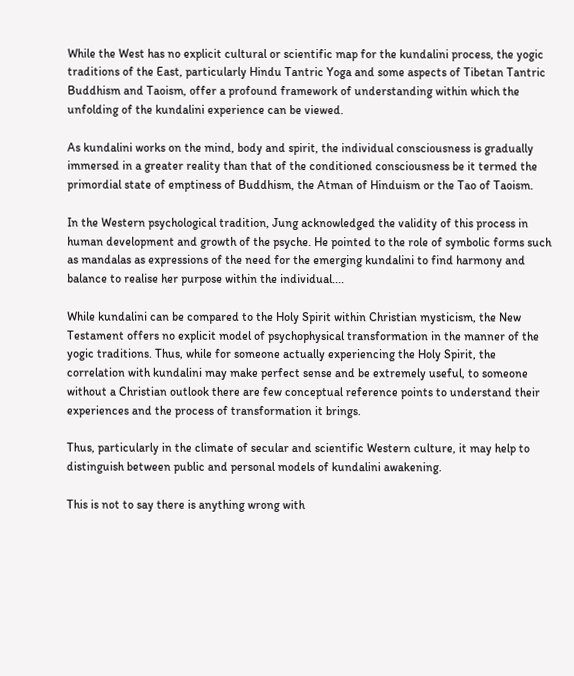While the West has no explicit cultural or scientific map for the kundalini process, the yogic traditions of the East, particularly Hindu Tantric Yoga and some aspects of Tibetan Tantric Buddhism and Taoism, offer a profound framework of understanding within which the unfolding of the kundalini experience can be viewed.

As kundalini works on the mind, body and spirit, the individual consciousness is gradually immersed in a greater reality than that of the conditioned consciousness be it termed the primordial state of emptiness of Buddhism, the Atman of Hinduism or the Tao of Taoism.

In the Western psychological tradition, Jung acknowledged the validity of this process in human development and growth of the psyche. He pointed to the role of symbolic forms such as mandalas as expressions of the need for the emerging kundalini to find harmony and balance to realise her purpose within the individual....

While kundalini can be compared to the Holy Spirit within Christian mysticism, the New Testament offers no explicit model of psychophysical transformation in the manner of the yogic traditions. Thus, while for someone actually experiencing the Holy Spirit, the correlation with kundalini may make perfect sense and be extremely useful, to someone without a Christian outlook there are few conceptual reference points to understand their experiences and the process of transformation it brings.

Thus, particularly in the climate of secular and scientific Western culture, it may help to distinguish between public and personal models of kundalini awakening.

This is not to say there is anything wrong with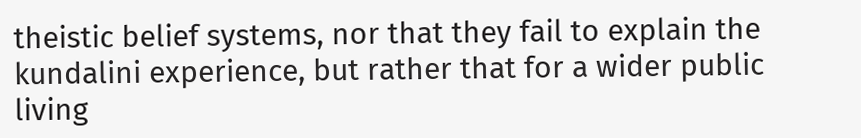theistic belief systems, nor that they fail to explain the kundalini experience, but rather that for a wider public living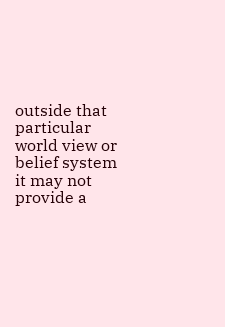outside that particular world view or belief system it may not provide a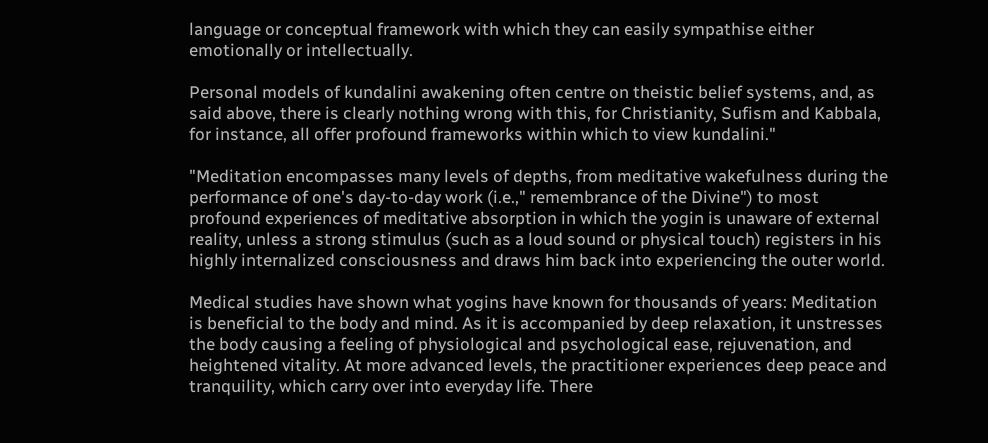language or conceptual framework with which they can easily sympathise either emotionally or intellectually.

Personal models of kundalini awakening often centre on theistic belief systems, and, as said above, there is clearly nothing wrong with this, for Christianity, Sufism and Kabbala, for instance, all offer profound frameworks within which to view kundalini."

"Meditation encompasses many levels of depths, from meditative wakefulness during the performance of one's day-to-day work (i.e.," remembrance of the Divine") to most profound experiences of meditative absorption in which the yogin is unaware of external reality, unless a strong stimulus (such as a loud sound or physical touch) registers in his highly internalized consciousness and draws him back into experiencing the outer world.

Medical studies have shown what yogins have known for thousands of years: Meditation is beneficial to the body and mind. As it is accompanied by deep relaxation, it unstresses the body causing a feeling of physiological and psychological ease, rejuvenation, and heightened vitality. At more advanced levels, the practitioner experiences deep peace and tranquility, which carry over into everyday life. There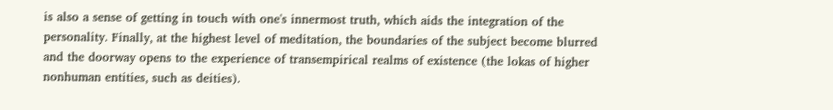is also a sense of getting in touch with one's innermost truth, which aids the integration of the personality. Finally, at the highest level of meditation, the boundaries of the subject become blurred and the doorway opens to the experience of transempirical realms of existence (the lokas of higher nonhuman entities, such as deities).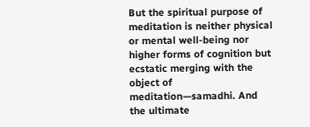But the spiritual purpose of meditation is neither physical or mental well-being nor higher forms of cognition but ecstatic merging with the object of meditation—samadhi. And the ultimate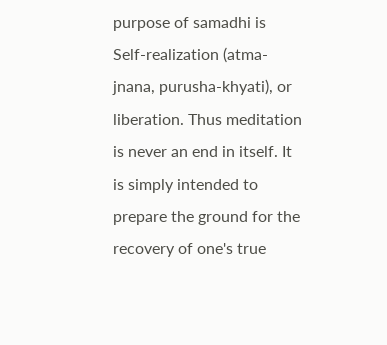purpose of samadhi is Self-realization (atma-jnana, purusha-khyati), or liberation. Thus meditation is never an end in itself. It is simply intended to prepare the ground for the recovery of one's true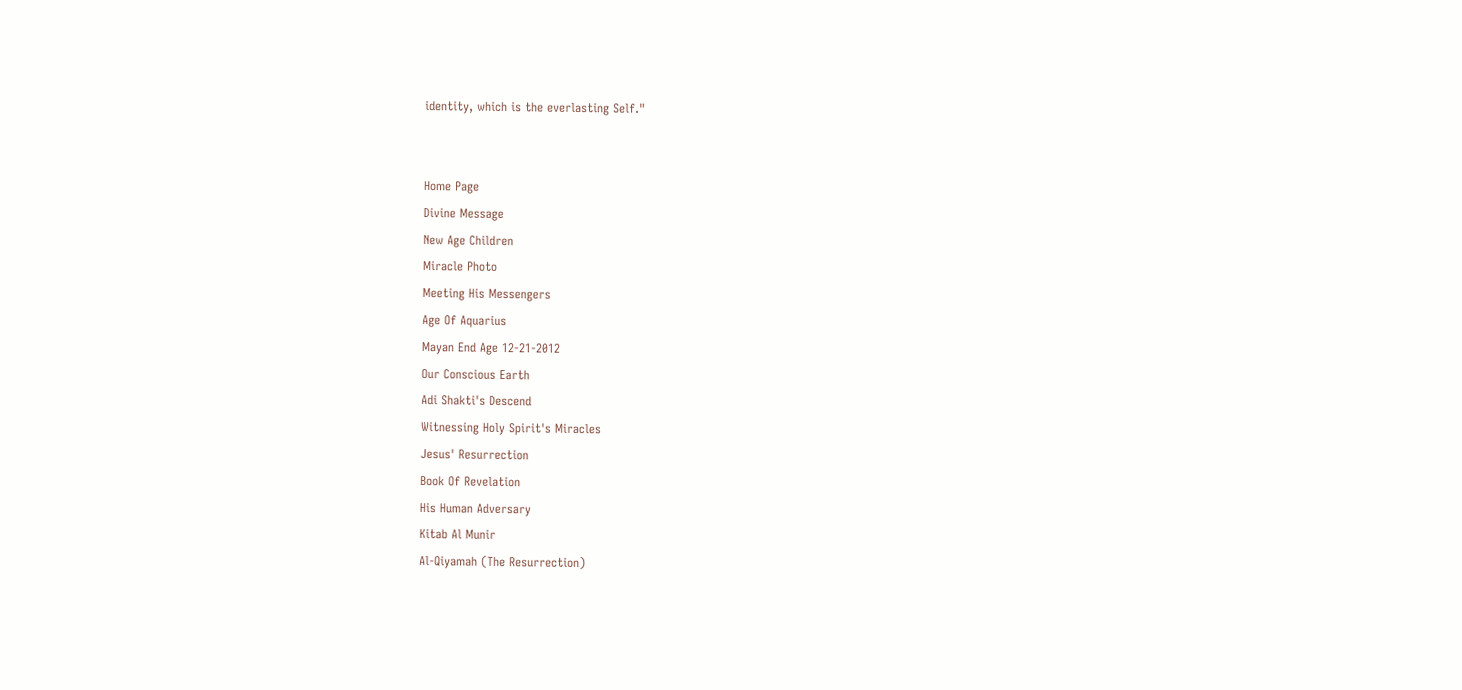identity, which is the everlasting Self."


Home Page
Divine Message
New Age Children
Miracle Photo
Meeting His Messengers
Age Of Aquarius
Mayan End Age 12-21-2012
Our Conscious Earth
Adi Shakti's Descend
Witnessing Holy Spirit's Miracles
Jesus' Resurrection
Book Of Revelation
His Human Adversary
Kitab Al Munir
Al-Qiyamah (The Resurrection)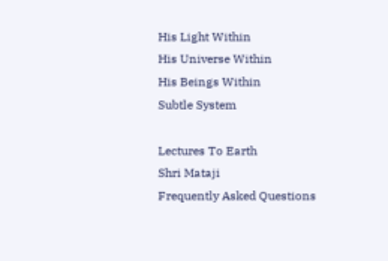His Light Within
His Universe Within
His Beings Within
Subtle System

Lectures To Earth
Shri Mataji
Frequently Asked Questions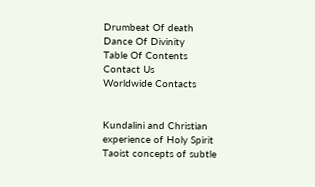Drumbeat Of death
Dance Of Divinity
Table Of Contents
Contact Us
Worldwide Contacts


Kundalini and Christian experience of Holy Spirit
Taoist concepts of subtle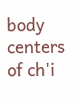body centers of ch'i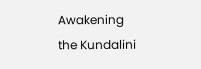Awakening the Kundalini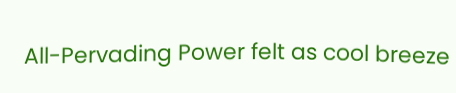All-Pervading Power felt as cool breeze